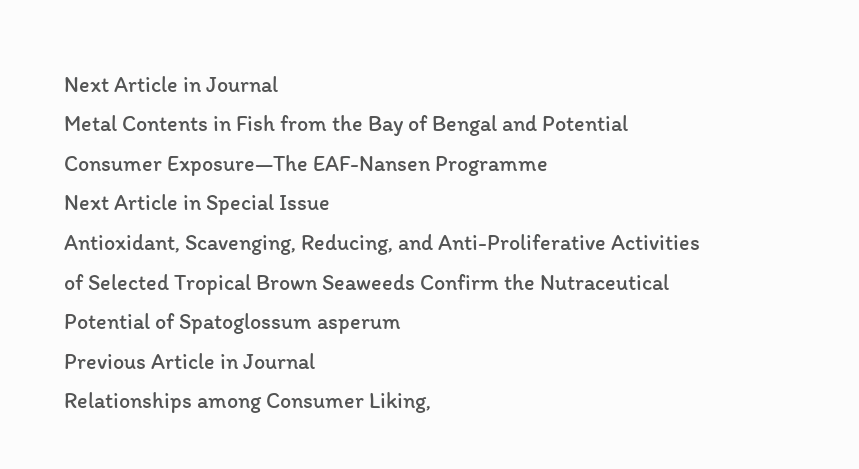Next Article in Journal
Metal Contents in Fish from the Bay of Bengal and Potential Consumer Exposure—The EAF-Nansen Programme
Next Article in Special Issue
Antioxidant, Scavenging, Reducing, and Anti-Proliferative Activities of Selected Tropical Brown Seaweeds Confirm the Nutraceutical Potential of Spatoglossum asperum
Previous Article in Journal
Relationships among Consumer Liking,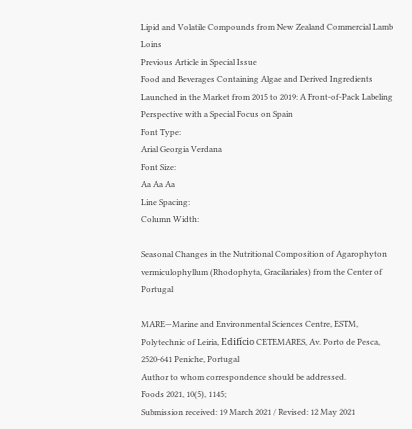Lipid and Volatile Compounds from New Zealand Commercial Lamb Loins
Previous Article in Special Issue
Food and Beverages Containing Algae and Derived Ingredients Launched in the Market from 2015 to 2019: A Front-of-Pack Labeling Perspective with a Special Focus on Spain
Font Type:
Arial Georgia Verdana
Font Size:
Aa Aa Aa
Line Spacing:
Column Width:

Seasonal Changes in the Nutritional Composition of Agarophyton vermiculophyllum (Rhodophyta, Gracilariales) from the Center of Portugal

MARE—Marine and Environmental Sciences Centre, ESTM, Polytechnic of Leiria, Edifício CETEMARES, Av. Porto de Pesca, 2520-641 Peniche, Portugal
Author to whom correspondence should be addressed.
Foods 2021, 10(5), 1145;
Submission received: 19 March 2021 / Revised: 12 May 2021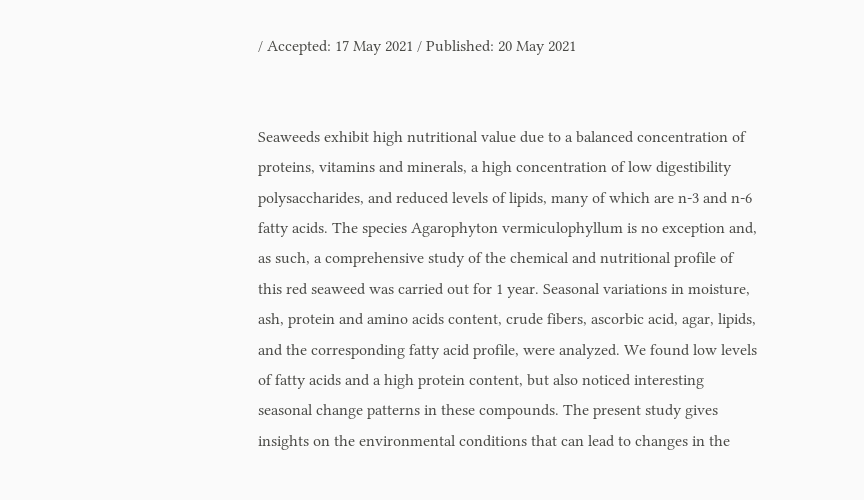/ Accepted: 17 May 2021 / Published: 20 May 2021


Seaweeds exhibit high nutritional value due to a balanced concentration of proteins, vitamins and minerals, a high concentration of low digestibility polysaccharides, and reduced levels of lipids, many of which are n-3 and n-6 fatty acids. The species Agarophyton vermiculophyllum is no exception and, as such, a comprehensive study of the chemical and nutritional profile of this red seaweed was carried out for 1 year. Seasonal variations in moisture, ash, protein and amino acids content, crude fibers, ascorbic acid, agar, lipids, and the corresponding fatty acid profile, were analyzed. We found low levels of fatty acids and a high protein content, but also noticed interesting seasonal change patterns in these compounds. The present study gives insights on the environmental conditions that can lead to changes in the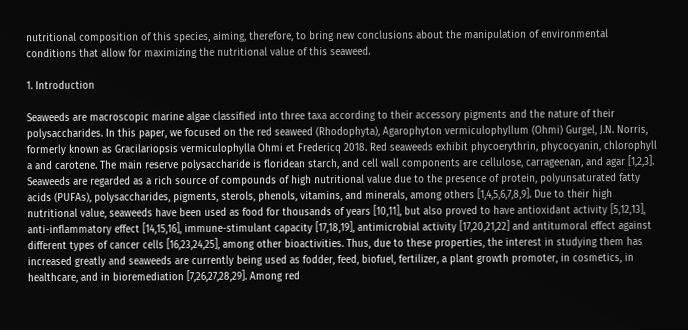nutritional composition of this species, aiming, therefore, to bring new conclusions about the manipulation of environmental conditions that allow for maximizing the nutritional value of this seaweed.

1. Introduction

Seaweeds are macroscopic marine algae classified into three taxa according to their accessory pigments and the nature of their polysaccharides. In this paper, we focused on the red seaweed (Rhodophyta), Agarophyton vermiculophyllum (Ohmi) Gurgel, J.N. Norris, formerly known as Gracilariopsis vermiculophylla Ohmi et Fredericq 2018. Red seaweeds exhibit phycoerythrin, phycocyanin, chlorophyll a and carotene. The main reserve polysaccharide is floridean starch, and cell wall components are cellulose, carrageenan, and agar [1,2,3]. Seaweeds are regarded as a rich source of compounds of high nutritional value due to the presence of protein, polyunsaturated fatty acids (PUFAs), polysaccharides, pigments, sterols, phenols, vitamins, and minerals, among others [1,4,5,6,7,8,9]. Due to their high nutritional value, seaweeds have been used as food for thousands of years [10,11], but also proved to have antioxidant activity [5,12,13], anti-inflammatory effect [14,15,16], immune-stimulant capacity [17,18,19], antimicrobial activity [17,20,21,22] and antitumoral effect against different types of cancer cells [16,23,24,25], among other bioactivities. Thus, due to these properties, the interest in studying them has increased greatly and seaweeds are currently being used as fodder, feed, biofuel, fertilizer, a plant growth promoter, in cosmetics, in healthcare, and in bioremediation [7,26,27,28,29]. Among red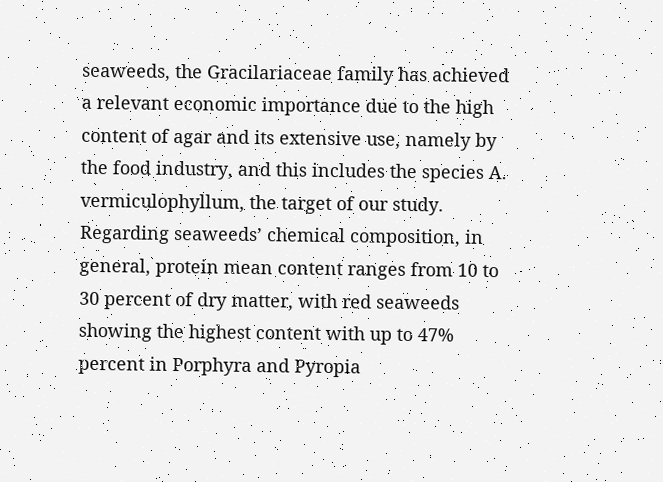seaweeds, the Gracilariaceae family has achieved a relevant economic importance due to the high content of agar and its extensive use, namely by the food industry, and this includes the species A. vermiculophyllum, the target of our study. Regarding seaweeds’ chemical composition, in general, protein mean content ranges from 10 to 30 percent of dry matter, with red seaweeds showing the highest content with up to 47% percent in Porphyra and Pyropia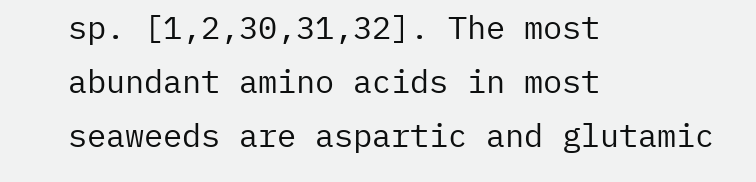sp. [1,2,30,31,32]. The most abundant amino acids in most seaweeds are aspartic and glutamic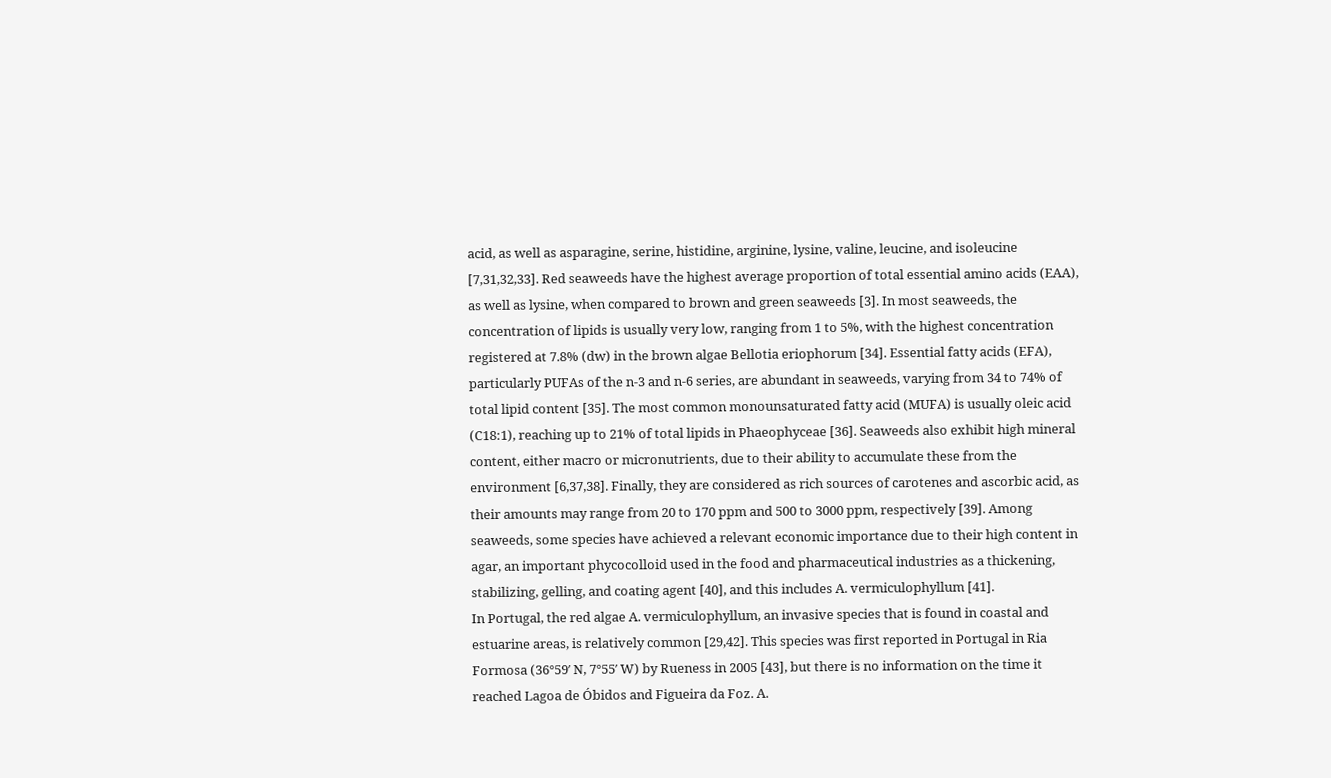acid, as well as asparagine, serine, histidine, arginine, lysine, valine, leucine, and isoleucine [7,31,32,33]. Red seaweeds have the highest average proportion of total essential amino acids (EAA), as well as lysine, when compared to brown and green seaweeds [3]. In most seaweeds, the concentration of lipids is usually very low, ranging from 1 to 5%, with the highest concentration registered at 7.8% (dw) in the brown algae Bellotia eriophorum [34]. Essential fatty acids (EFA), particularly PUFAs of the n-3 and n-6 series, are abundant in seaweeds, varying from 34 to 74% of total lipid content [35]. The most common monounsaturated fatty acid (MUFA) is usually oleic acid (C18:1), reaching up to 21% of total lipids in Phaeophyceae [36]. Seaweeds also exhibit high mineral content, either macro or micronutrients, due to their ability to accumulate these from the environment [6,37,38]. Finally, they are considered as rich sources of carotenes and ascorbic acid, as their amounts may range from 20 to 170 ppm and 500 to 3000 ppm, respectively [39]. Among seaweeds, some species have achieved a relevant economic importance due to their high content in agar, an important phycocolloid used in the food and pharmaceutical industries as a thickening, stabilizing, gelling, and coating agent [40], and this includes A. vermiculophyllum [41].
In Portugal, the red algae A. vermiculophyllum, an invasive species that is found in coastal and estuarine areas, is relatively common [29,42]. This species was first reported in Portugal in Ria Formosa (36°59′ N, 7°55′ W) by Rueness in 2005 [43], but there is no information on the time it reached Lagoa de Óbidos and Figueira da Foz. A.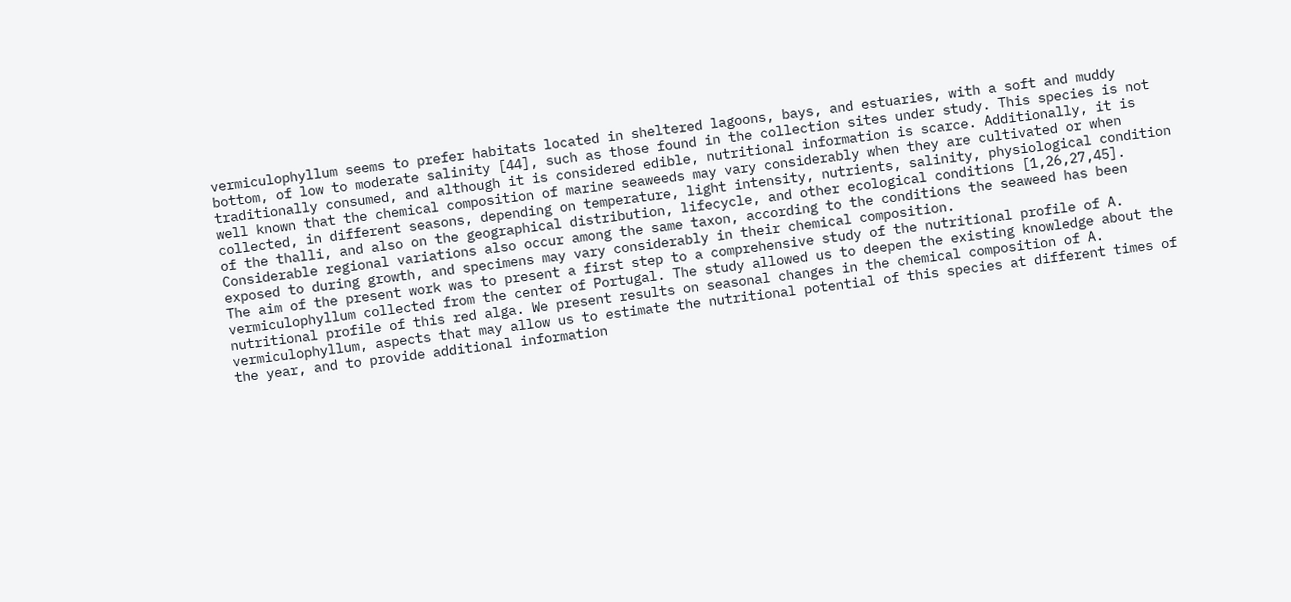vermiculophyllum seems to prefer habitats located in sheltered lagoons, bays, and estuaries, with a soft and muddy bottom, of low to moderate salinity [44], such as those found in the collection sites under study. This species is not traditionally consumed, and although it is considered edible, nutritional information is scarce. Additionally, it is well known that the chemical composition of marine seaweeds may vary considerably when they are cultivated or when collected, in different seasons, depending on temperature, light intensity, nutrients, salinity, physiological condition of the thalli, and also on the geographical distribution, lifecycle, and other ecological conditions [1,26,27,45]. Considerable regional variations also occur among the same taxon, according to the conditions the seaweed has been exposed to during growth, and specimens may vary considerably in their chemical composition.
The aim of the present work was to present a first step to a comprehensive study of the nutritional profile of A. vermiculophyllum collected from the center of Portugal. The study allowed us to deepen the existing knowledge about the nutritional profile of this red alga. We present results on seasonal changes in the chemical composition of A. vermiculophyllum, aspects that may allow us to estimate the nutritional potential of this species at different times of the year, and to provide additional information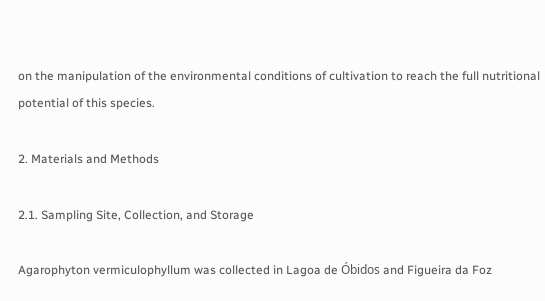on the manipulation of the environmental conditions of cultivation to reach the full nutritional potential of this species.

2. Materials and Methods

2.1. Sampling Site, Collection, and Storage

Agarophyton vermiculophyllum was collected in Lagoa de Óbidos and Figueira da Foz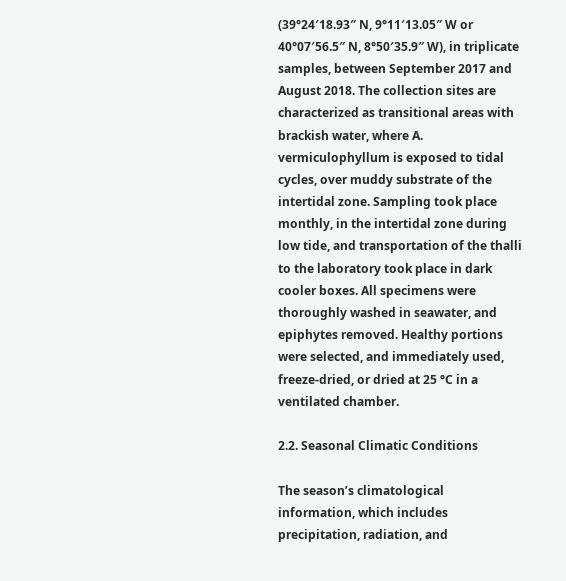(39°24′18.93″ N, 9°11′13.05″ W or 40°07′56.5″ N, 8°50′35.9″ W), in triplicate samples, between September 2017 and August 2018. The collection sites are characterized as transitional areas with brackish water, where A. vermiculophyllum is exposed to tidal cycles, over muddy substrate of the intertidal zone. Sampling took place monthly, in the intertidal zone during low tide, and transportation of the thalli to the laboratory took place in dark cooler boxes. All specimens were thoroughly washed in seawater, and epiphytes removed. Healthy portions were selected, and immediately used, freeze-dried, or dried at 25 °C in a ventilated chamber.

2.2. Seasonal Climatic Conditions

The season’s climatological information, which includes precipitation, radiation, and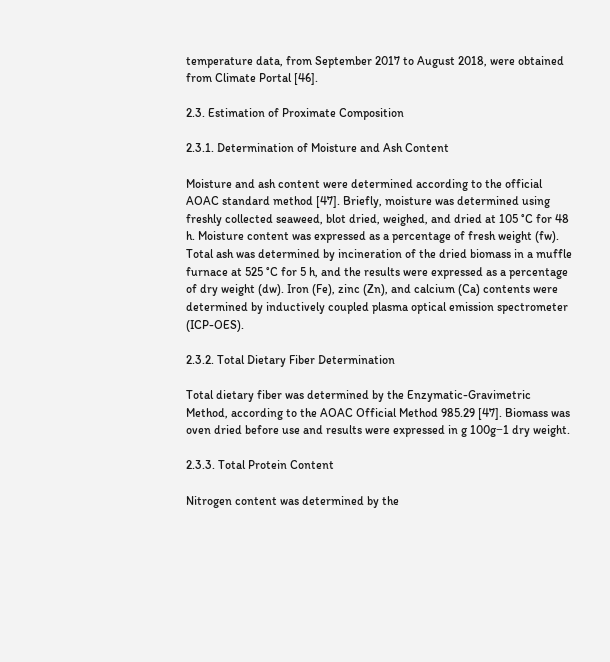temperature data, from September 2017 to August 2018, were obtained from Climate Portal [46].

2.3. Estimation of Proximate Composition

2.3.1. Determination of Moisture and Ash Content

Moisture and ash content were determined according to the official AOAC standard method [47]. Briefly, moisture was determined using freshly collected seaweed, blot dried, weighed, and dried at 105 °C for 48 h. Moisture content was expressed as a percentage of fresh weight (fw). Total ash was determined by incineration of the dried biomass in a muffle furnace at 525 °C for 5 h, and the results were expressed as a percentage of dry weight (dw). Iron (Fe), zinc (Zn), and calcium (Ca) contents were determined by inductively coupled plasma optical emission spectrometer (ICP-OES).

2.3.2. Total Dietary Fiber Determination

Total dietary fiber was determined by the Enzymatic-Gravimetric Method, according to the AOAC Official Method 985.29 [47]. Biomass was oven dried before use and results were expressed in g 100g−1 dry weight.

2.3.3. Total Protein Content

Nitrogen content was determined by the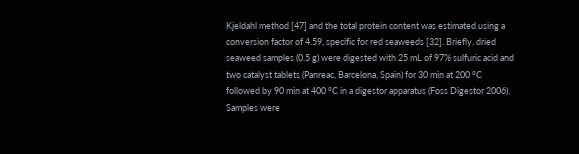Kjeldahl method [47] and the total protein content was estimated using a conversion factor of 4.59, specific for red seaweeds [32]. Briefly, dried seaweed samples (0.5 g) were digested with 25 mL of 97% sulfuric acid and two catalyst tablets (Panreac, Barcelona, Spain) for 30 min at 200 °C followed by 90 min at 400 °C in a digestor apparatus (Foss Digestor 2006). Samples were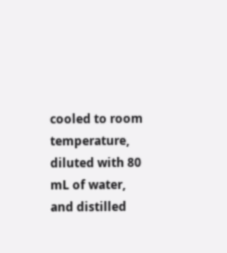cooled to room temperature, diluted with 80 mL of water, and distilled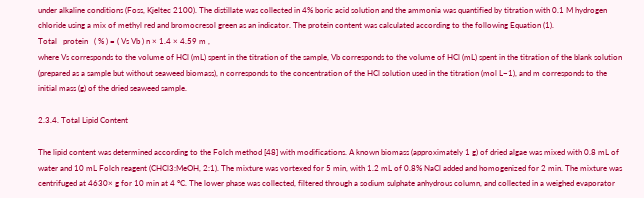under alkaline conditions (Foss, Kjeltec 2100). The distillate was collected in 4% boric acid solution and the ammonia was quantified by titration with 0.1 M hydrogen chloride using a mix of methyl red and bromocresol green as an indicator. The protein content was calculated according to the following Equation (1).
Total   protein   ( % ) = ( Vs Vb ) n × 1.4 × 4.59 m ,
where Vs corresponds to the volume of HCl (mL) spent in the titration of the sample, Vb corresponds to the volume of HCl (mL) spent in the titration of the blank solution (prepared as a sample but without seaweed biomass), n corresponds to the concentration of the HCl solution used in the titration (mol L−1), and m corresponds to the initial mass (g) of the dried seaweed sample.

2.3.4. Total Lipid Content

The lipid content was determined according to the Folch method [48] with modifications. A known biomass (approximately 1 g) of dried algae was mixed with 0.8 mL of water and 10 mL Folch reagent (CHCl3:MeOH, 2:1). The mixture was vortexed for 5 min, with 1.2 mL of 0.8% NaCl added and homogenized for 2 min. The mixture was centrifuged at 4630× g for 10 min at 4 °C. The lower phase was collected, filtered through a sodium sulphate anhydrous column, and collected in a weighed evaporator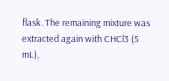flask. The remaining mixture was extracted again with CHCl3 (5 mL),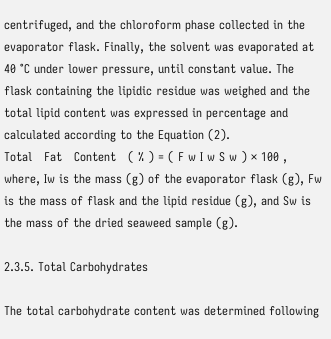centrifuged, and the chloroform phase collected in the evaporator flask. Finally, the solvent was evaporated at 40 °C under lower pressure, until constant value. The flask containing the lipidic residue was weighed and the total lipid content was expressed in percentage and calculated according to the Equation (2).
Total   Fat   Content   ( % ) = ( F w I w S w ) × 100 ,
where, Iw is the mass (g) of the evaporator flask (g), Fw is the mass of flask and the lipid residue (g), and Sw is the mass of the dried seaweed sample (g).

2.3.5. Total Carbohydrates

The total carbohydrate content was determined following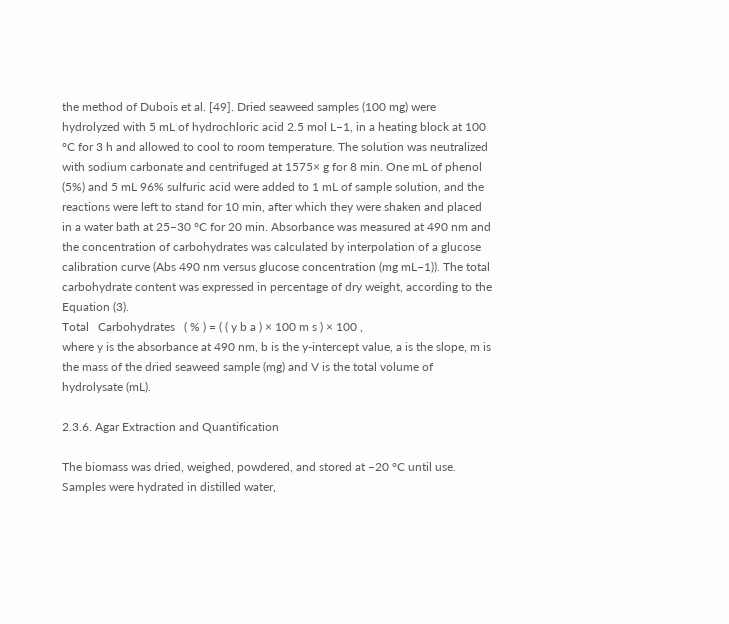the method of Dubois et al. [49]. Dried seaweed samples (100 mg) were hydrolyzed with 5 mL of hydrochloric acid 2.5 mol L−1, in a heating block at 100 °C for 3 h and allowed to cool to room temperature. The solution was neutralized with sodium carbonate and centrifuged at 1575× g for 8 min. One mL of phenol (5%) and 5 mL 96% sulfuric acid were added to 1 mL of sample solution, and the reactions were left to stand for 10 min, after which they were shaken and placed in a water bath at 25–30 °C for 20 min. Absorbance was measured at 490 nm and the concentration of carbohydrates was calculated by interpolation of a glucose calibration curve (Abs 490 nm versus glucose concentration (mg mL−1)). The total carbohydrate content was expressed in percentage of dry weight, according to the Equation (3).
Total   Carbohydrates   ( % ) = ( ( y b a ) × 100 m s ) × 100 ,
where y is the absorbance at 490 nm, b is the y-intercept value, a is the slope, m is the mass of the dried seaweed sample (mg) and V is the total volume of hydrolysate (mL).

2.3.6. Agar Extraction and Quantification

The biomass was dried, weighed, powdered, and stored at −20 °C until use. Samples were hydrated in distilled water,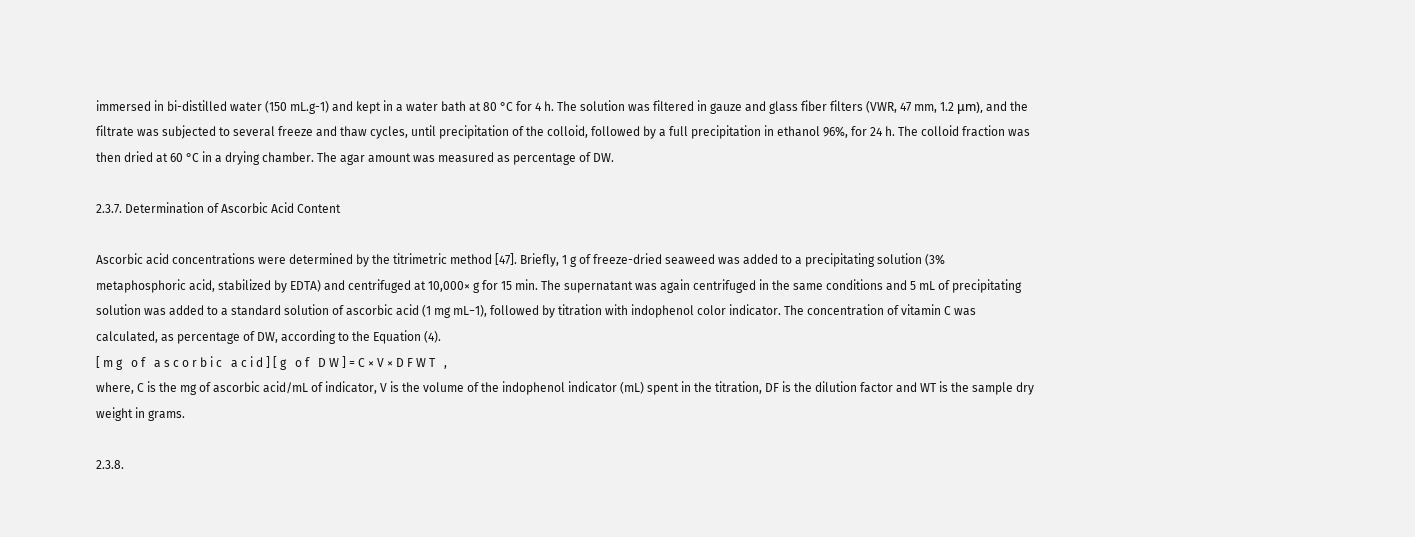immersed in bi-distilled water (150 mL.g-1) and kept in a water bath at 80 °C for 4 h. The solution was filtered in gauze and glass fiber filters (VWR, 47 mm, 1.2 μm), and the filtrate was subjected to several freeze and thaw cycles, until precipitation of the colloid, followed by a full precipitation in ethanol 96%, for 24 h. The colloid fraction was then dried at 60 °C in a drying chamber. The agar amount was measured as percentage of DW.

2.3.7. Determination of Ascorbic Acid Content

Ascorbic acid concentrations were determined by the titrimetric method [47]. Briefly, 1 g of freeze-dried seaweed was added to a precipitating solution (3% metaphosphoric acid, stabilized by EDTA) and centrifuged at 10,000× g for 15 min. The supernatant was again centrifuged in the same conditions and 5 mL of precipitating solution was added to a standard solution of ascorbic acid (1 mg mL−1), followed by titration with indophenol color indicator. The concentration of vitamin C was calculated, as percentage of DW, according to the Equation (4).
[ m g   o f   a s c o r b i c   a c i d ] [ g   o f   D W ] = C × V × D F W T   ,
where, C is the mg of ascorbic acid/mL of indicator, V is the volume of the indophenol indicator (mL) spent in the titration, DF is the dilution factor and WT is the sample dry weight in grams.

2.3.8.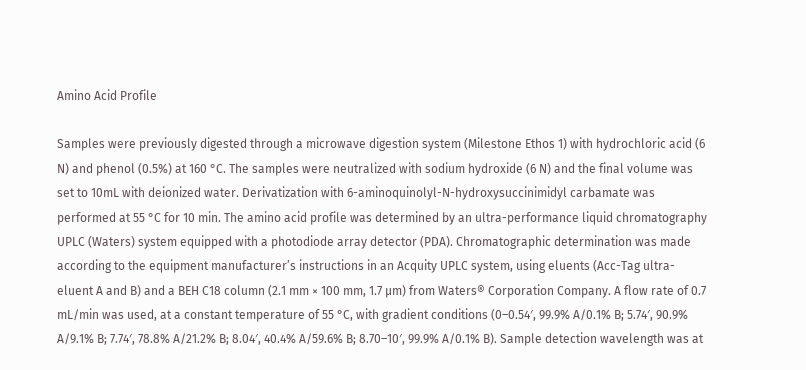Amino Acid Profile

Samples were previously digested through a microwave digestion system (Milestone Ethos 1) with hydrochloric acid (6 N) and phenol (0.5%) at 160 °C. The samples were neutralized with sodium hydroxide (6 N) and the final volume was set to 10mL with deionized water. Derivatization with 6-aminoquinolyl-N-hydroxysuccinimidyl carbamate was performed at 55 °C for 10 min. The amino acid profile was determined by an ultra-performance liquid chromatography UPLC (Waters) system equipped with a photodiode array detector (PDA). Chromatographic determination was made according to the equipment manufacturer’s instructions in an Acquity UPLC system, using eluents (Acc-Tag ultra-eluent A and B) and a BEH C18 column (2.1 mm × 100 mm, 1.7 µm) from Waters® Corporation Company. A flow rate of 0.7 mL/min was used, at a constant temperature of 55 °C, with gradient conditions (0–0.54′, 99.9% A/0.1% B; 5.74′, 90.9% A/9.1% B; 7.74′, 78.8% A/21.2% B; 8.04′, 40.4% A/59.6% B; 8.70–10′, 99.9% A/0.1% B). Sample detection wavelength was at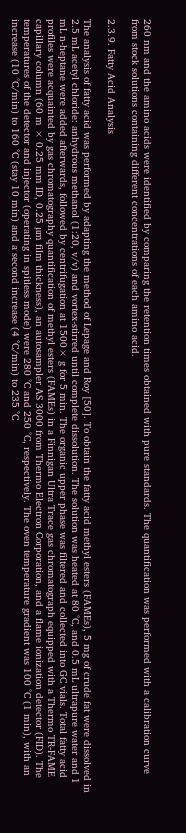260 nm and the amino acids were identified by comparing the retention times obtained with pure standards. The quantification was performed with a calibration curve from stock solutions containing different concentrations of each amino acid.

2.3.9. Fatty Acid Analysis

The analysis of fatty acid was performed by adapting the method of Lepage and Roy [50]. To obtain the fatty acid methyl esters (FAMEs), 5 mg of crude fat were dissolved in 2.5 mL acetyl chloride: anhydrous methanol (1:20, v/v) and vortex-stirred until complete dissolution. The solution was heated at 80 °C, and 0.5 mL ultrapure water and 1 mL n-heptane were added afterwards, followed by centrifugation at 1500× g for 5 min. The organic upper phase was filtered and collected into GC vials. Total fatty acid profiles were acquainted by gas chromatography quantification of methyl esters (FAMEs) in a Finnigan Ultra Trace gas chromatograph equipped with a Thermo TR-FAME capillary column (60 m × 0.25 mm ID, 0.25 µm film thickness), an autosampler AS 3000 from Thermo Electron Corporation, and a flame ionization detector (FID). The temperatures of the detector and injector (operating in spitless mode) were 280 °C and 250 °C, respectively. The oven temperature gradient was 100 °C (1 min), with an increase (10 °C/min) to 160 °C (stay 10 min) and a second increase (4 °C/min) to 235 °C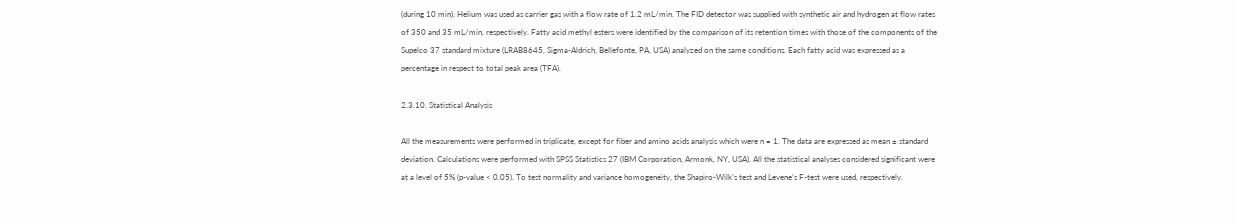(during 10 min). Helium was used as carrier gas with a flow rate of 1.2 mL/min. The FID detector was supplied with synthetic air and hydrogen at flow rates of 350 and 35 mL/min, respectively. Fatty acid methyl esters were identified by the comparison of its retention times with those of the components of the Supelco 37 standard mixture (LRAB8645, Sigma-Aldrich, Bellefonte, PA, USA) analyzed on the same conditions. Each fatty acid was expressed as a percentage in respect to total peak area (TFA).

2.3.10. Statistical Analysis

All the measurements were performed in triplicate, except for fiber and amino acids analysis which were n = 1. The data are expressed as mean ± standard deviation. Calculations were performed with SPSS Statistics 27 (IBM Corporation, Armonk, NY, USA). All the statistical analyses considered significant were at a level of 5% (p-value < 0.05). To test normality and variance homogeneity, the Shapiro-Wilk’s test and Levene’s F-test were used, respectively.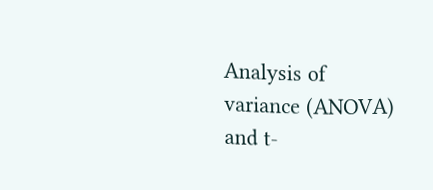Analysis of variance (ANOVA) and t-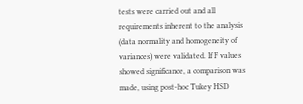tests were carried out and all requirements inherent to the analysis (data normality and homogeneity of variances) were validated. If F values showed significance, a comparison was made, using post-hoc Tukey HSD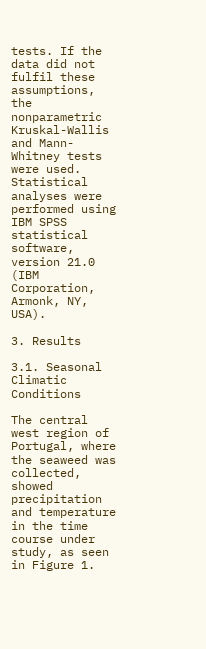tests. If the data did not fulfil these assumptions, the nonparametric Kruskal-Wallis and Mann-Whitney tests were used. Statistical analyses were performed using IBM SPSS statistical software, version 21.0 (IBM Corporation, Armonk, NY, USA).

3. Results

3.1. Seasonal Climatic Conditions

The central west region of Portugal, where the seaweed was collected, showed precipitation and temperature in the time course under study, as seen in Figure 1.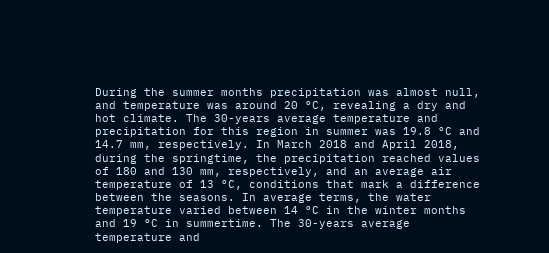During the summer months precipitation was almost null, and temperature was around 20 °C, revealing a dry and hot climate. The 30-years average temperature and precipitation for this region in summer was 19.8 °C and 14.7 mm, respectively. In March 2018 and April 2018, during the springtime, the precipitation reached values of 180 and 130 mm, respectively, and an average air temperature of 13 °C, conditions that mark a difference between the seasons. In average terms, the water temperature varied between 14 °C in the winter months and 19 °C in summertime. The 30-years average temperature and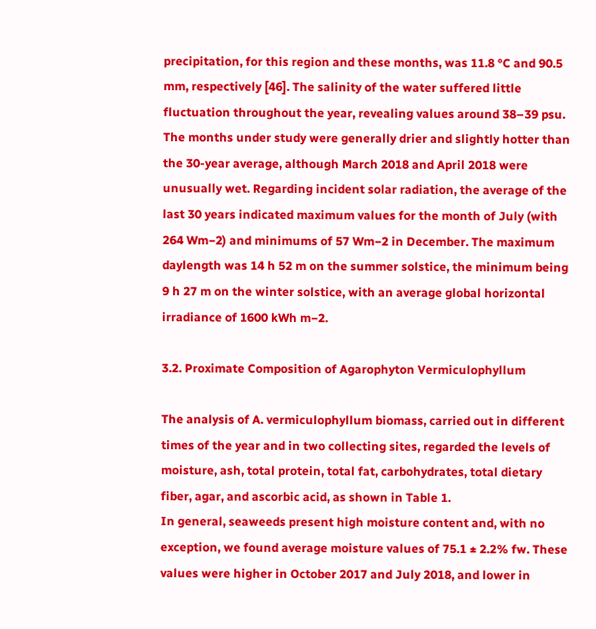precipitation, for this region and these months, was 11.8 °C and 90.5 mm, respectively [46]. The salinity of the water suffered little fluctuation throughout the year, revealing values around 38–39 psu. The months under study were generally drier and slightly hotter than the 30-year average, although March 2018 and April 2018 were unusually wet. Regarding incident solar radiation, the average of the last 30 years indicated maximum values for the month of July (with 264 Wm−2) and minimums of 57 Wm−2 in December. The maximum daylength was 14 h 52 m on the summer solstice, the minimum being 9 h 27 m on the winter solstice, with an average global horizontal irradiance of 1600 kWh m−2.

3.2. Proximate Composition of Agarophyton Vermiculophyllum

The analysis of A. vermiculophyllum biomass, carried out in different times of the year and in two collecting sites, regarded the levels of moisture, ash, total protein, total fat, carbohydrates, total dietary fiber, agar, and ascorbic acid, as shown in Table 1.
In general, seaweeds present high moisture content and, with no exception, we found average moisture values of 75.1 ± 2.2% fw. These values were higher in October 2017 and July 2018, and lower in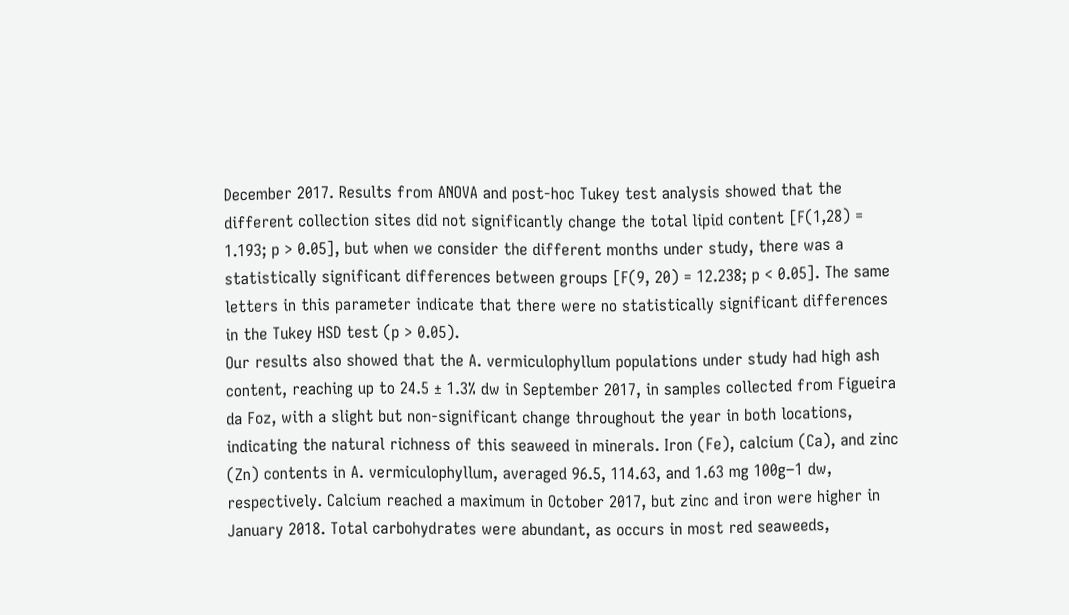December 2017. Results from ANOVA and post-hoc Tukey test analysis showed that the different collection sites did not significantly change the total lipid content [F(1,28) = 1.193; p > 0.05], but when we consider the different months under study, there was a statistically significant differences between groups [F(9, 20) = 12.238; p < 0.05]. The same letters in this parameter indicate that there were no statistically significant differences in the Tukey HSD test (p > 0.05).
Our results also showed that the A. vermiculophyllum populations under study had high ash content, reaching up to 24.5 ± 1.3% dw in September 2017, in samples collected from Figueira da Foz, with a slight but non-significant change throughout the year in both locations, indicating the natural richness of this seaweed in minerals. Iron (Fe), calcium (Ca), and zinc (Zn) contents in A. vermiculophyllum, averaged 96.5, 114.63, and 1.63 mg 100g−1 dw, respectively. Calcium reached a maximum in October 2017, but zinc and iron were higher in January 2018. Total carbohydrates were abundant, as occurs in most red seaweeds,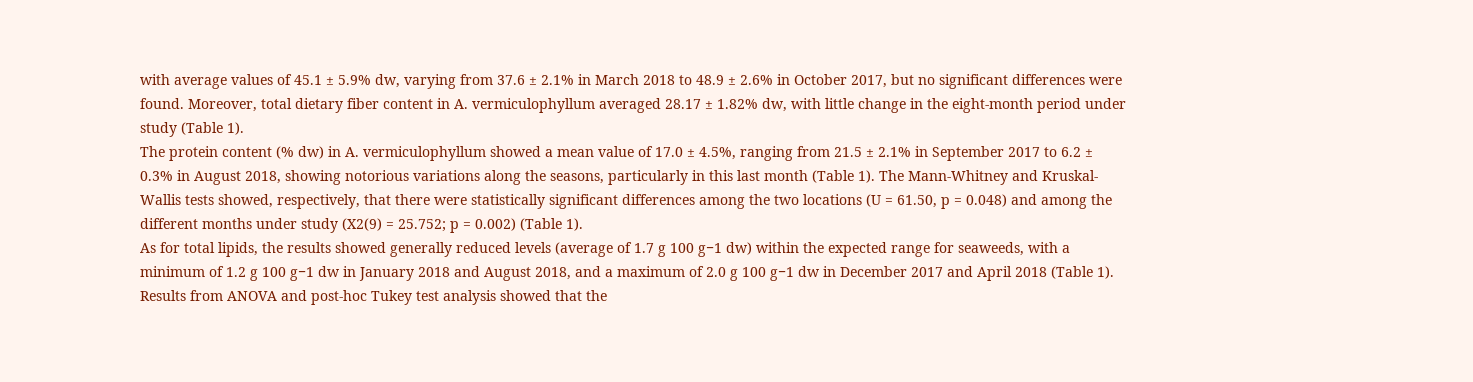with average values of 45.1 ± 5.9% dw, varying from 37.6 ± 2.1% in March 2018 to 48.9 ± 2.6% in October 2017, but no significant differences were found. Moreover, total dietary fiber content in A. vermiculophyllum averaged 28.17 ± 1.82% dw, with little change in the eight-month period under study (Table 1).
The protein content (% dw) in A. vermiculophyllum showed a mean value of 17.0 ± 4.5%, ranging from 21.5 ± 2.1% in September 2017 to 6.2 ± 0.3% in August 2018, showing notorious variations along the seasons, particularly in this last month (Table 1). The Mann-Whitney and Kruskal-Wallis tests showed, respectively, that there were statistically significant differences among the two locations (U = 61.50, p = 0.048) and among the different months under study (X2(9) = 25.752; p = 0.002) (Table 1).
As for total lipids, the results showed generally reduced levels (average of 1.7 g 100 g−1 dw) within the expected range for seaweeds, with a minimum of 1.2 g 100 g−1 dw in January 2018 and August 2018, and a maximum of 2.0 g 100 g−1 dw in December 2017 and April 2018 (Table 1). Results from ANOVA and post-hoc Tukey test analysis showed that the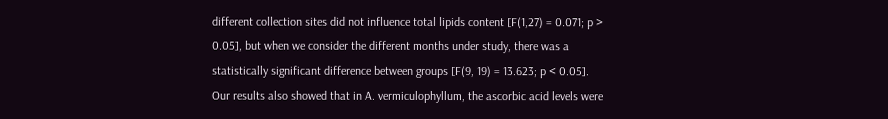different collection sites did not influence total lipids content [F(1,27) = 0.071; p > 0.05], but when we consider the different months under study, there was a statistically significant difference between groups [F(9, 19) = 13.623; p < 0.05].
Our results also showed that in A. vermiculophyllum, the ascorbic acid levels were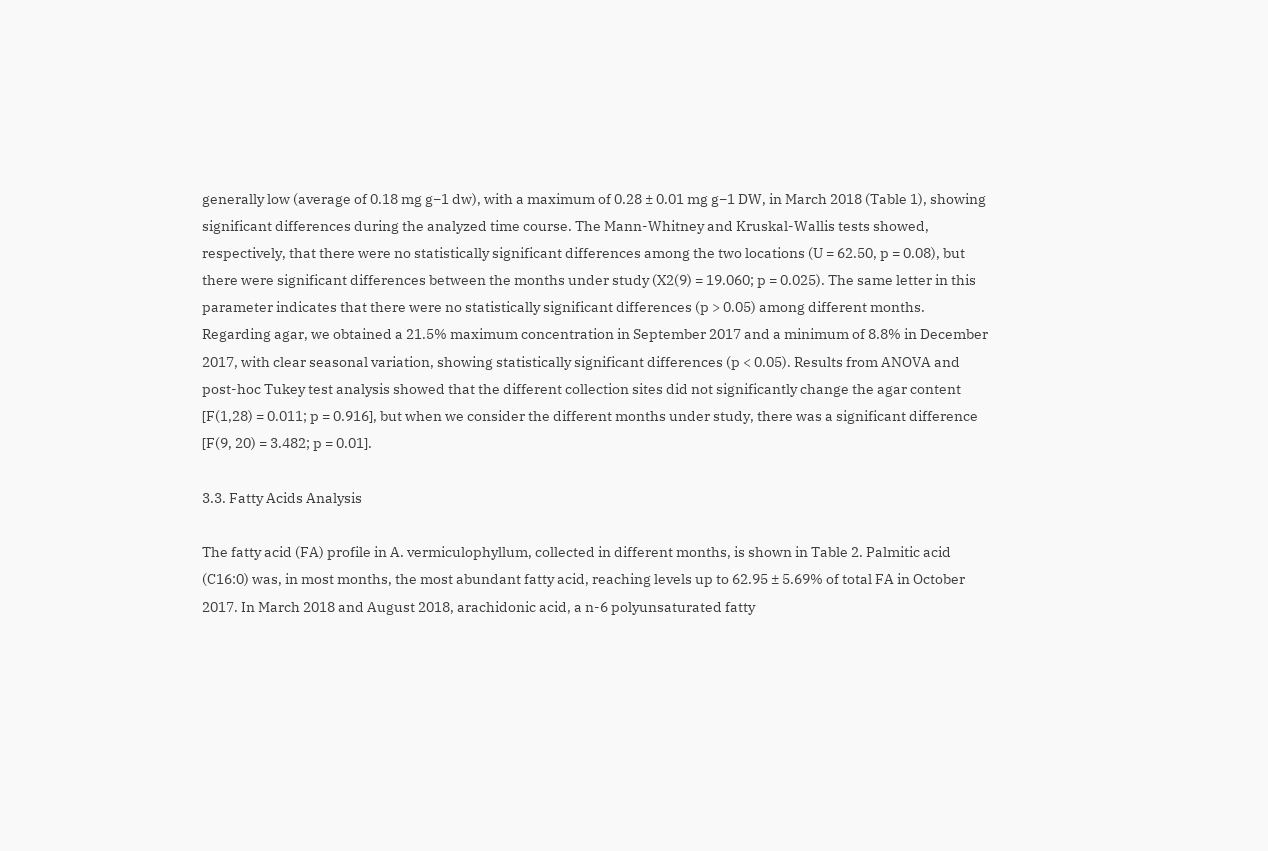generally low (average of 0.18 mg g−1 dw), with a maximum of 0.28 ± 0.01 mg g−1 DW, in March 2018 (Table 1), showing significant differences during the analyzed time course. The Mann-Whitney and Kruskal-Wallis tests showed, respectively, that there were no statistically significant differences among the two locations (U = 62.50, p = 0.08), but there were significant differences between the months under study (X2(9) = 19.060; p = 0.025). The same letter in this parameter indicates that there were no statistically significant differences (p > 0.05) among different months.
Regarding agar, we obtained a 21.5% maximum concentration in September 2017 and a minimum of 8.8% in December 2017, with clear seasonal variation, showing statistically significant differences (p < 0.05). Results from ANOVA and post-hoc Tukey test analysis showed that the different collection sites did not significantly change the agar content [F(1,28) = 0.011; p = 0.916], but when we consider the different months under study, there was a significant difference [F(9, 20) = 3.482; p = 0.01].

3.3. Fatty Acids Analysis

The fatty acid (FA) profile in A. vermiculophyllum, collected in different months, is shown in Table 2. Palmitic acid (C16:0) was, in most months, the most abundant fatty acid, reaching levels up to 62.95 ± 5.69% of total FA in October 2017. In March 2018 and August 2018, arachidonic acid, a n-6 polyunsaturated fatty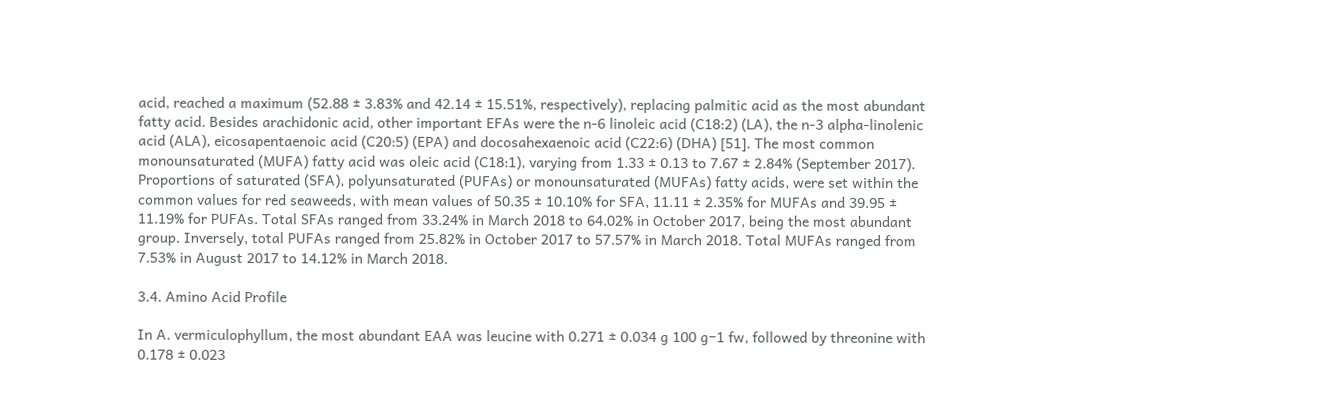acid, reached a maximum (52.88 ± 3.83% and 42.14 ± 15.51%, respectively), replacing palmitic acid as the most abundant fatty acid. Besides arachidonic acid, other important EFAs were the n-6 linoleic acid (C18:2) (LA), the n-3 alpha-linolenic acid (ALA), eicosapentaenoic acid (C20:5) (EPA) and docosahexaenoic acid (C22:6) (DHA) [51]. The most common monounsaturated (MUFA) fatty acid was oleic acid (C18:1), varying from 1.33 ± 0.13 to 7.67 ± 2.84% (September 2017). Proportions of saturated (SFA), polyunsaturated (PUFAs) or monounsaturated (MUFAs) fatty acids, were set within the common values for red seaweeds, with mean values of 50.35 ± 10.10% for SFA, 11.11 ± 2.35% for MUFAs and 39.95 ± 11.19% for PUFAs. Total SFAs ranged from 33.24% in March 2018 to 64.02% in October 2017, being the most abundant group. Inversely, total PUFAs ranged from 25.82% in October 2017 to 57.57% in March 2018. Total MUFAs ranged from 7.53% in August 2017 to 14.12% in March 2018.

3.4. Amino Acid Profile

In A. vermiculophyllum, the most abundant EAA was leucine with 0.271 ± 0.034 g 100 g−1 fw, followed by threonine with 0.178 ± 0.023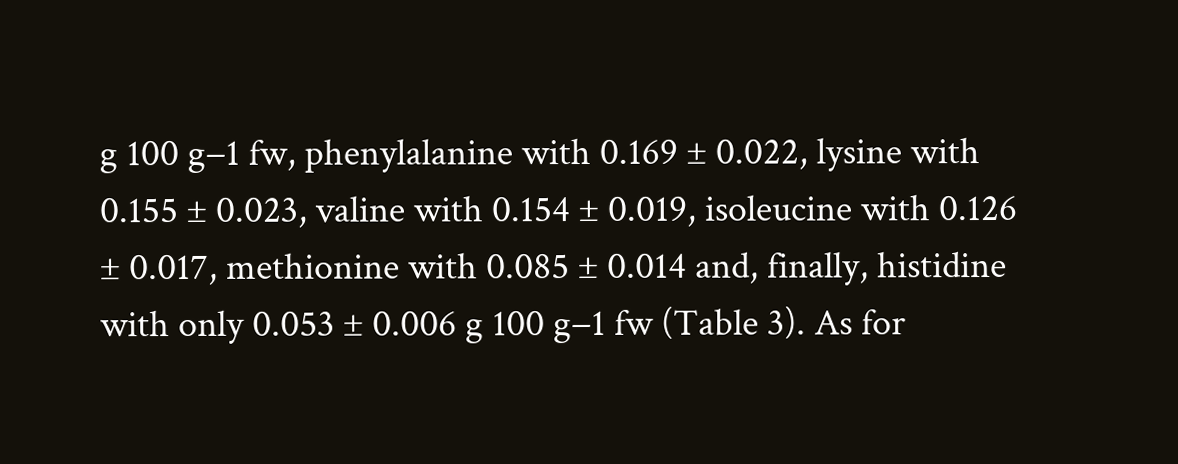g 100 g−1 fw, phenylalanine with 0.169 ± 0.022, lysine with 0.155 ± 0.023, valine with 0.154 ± 0.019, isoleucine with 0.126 ± 0.017, methionine with 0.085 ± 0.014 and, finally, histidine with only 0.053 ± 0.006 g 100 g−1 fw (Table 3). As for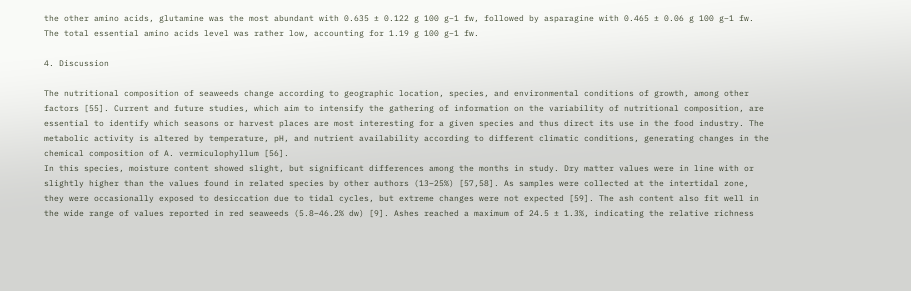the other amino acids, glutamine was the most abundant with 0.635 ± 0.122 g 100 g−1 fw, followed by asparagine with 0.465 ± 0.06 g 100 g−1 fw. The total essential amino acids level was rather low, accounting for 1.19 g 100 g−1 fw.

4. Discussion

The nutritional composition of seaweeds change according to geographic location, species, and environmental conditions of growth, among other factors [55]. Current and future studies, which aim to intensify the gathering of information on the variability of nutritional composition, are essential to identify which seasons or harvest places are most interesting for a given species and thus direct its use in the food industry. The metabolic activity is altered by temperature, pH, and nutrient availability according to different climatic conditions, generating changes in the chemical composition of A. vermiculophyllum [56].
In this species, moisture content showed slight, but significant differences among the months in study. Dry matter values were in line with or slightly higher than the values found in related species by other authors (13–25%) [57,58]. As samples were collected at the intertidal zone, they were occasionally exposed to desiccation due to tidal cycles, but extreme changes were not expected [59]. The ash content also fit well in the wide range of values reported in red seaweeds (5.8–46.2% dw) [9]. Ashes reached a maximum of 24.5 ± 1.3%, indicating the relative richness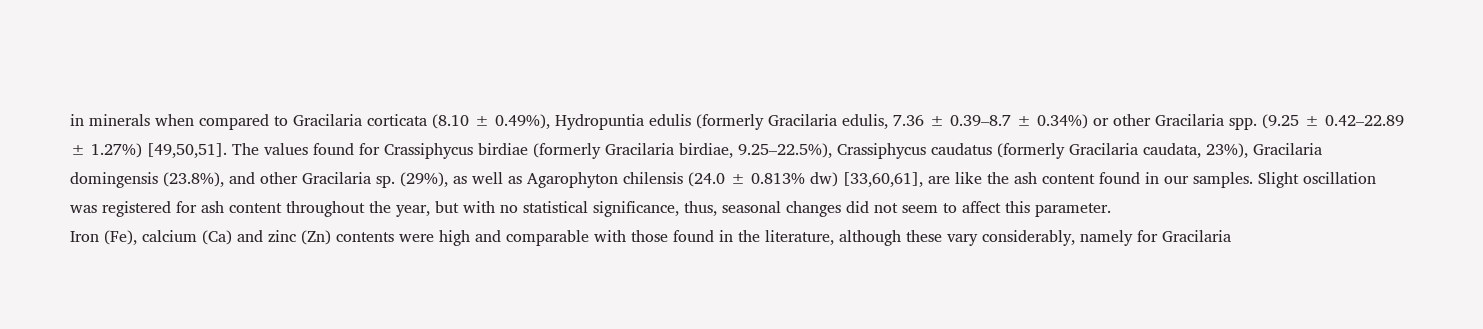in minerals when compared to Gracilaria corticata (8.10 ± 0.49%), Hydropuntia edulis (formerly Gracilaria edulis, 7.36 ± 0.39–8.7 ± 0.34%) or other Gracilaria spp. (9.25 ± 0.42–22.89 ± 1.27%) [49,50,51]. The values found for Crassiphycus birdiae (formerly Gracilaria birdiae, 9.25–22.5%), Crassiphycus caudatus (formerly Gracilaria caudata, 23%), Gracilaria domingensis (23.8%), and other Gracilaria sp. (29%), as well as Agarophyton chilensis (24.0 ± 0.813% dw) [33,60,61], are like the ash content found in our samples. Slight oscillation was registered for ash content throughout the year, but with no statistical significance, thus, seasonal changes did not seem to affect this parameter.
Iron (Fe), calcium (Ca) and zinc (Zn) contents were high and comparable with those found in the literature, although these vary considerably, namely for Gracilaria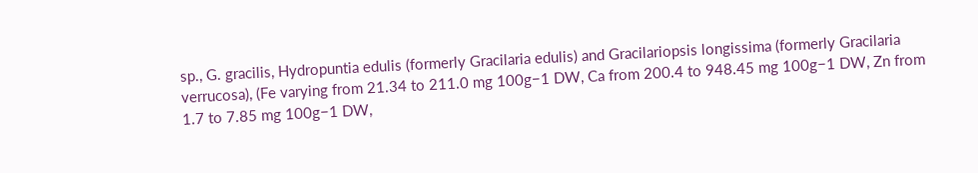sp., G. gracilis, Hydropuntia edulis (formerly Gracilaria edulis) and Gracilariopsis longissima (formerly Gracilaria verrucosa), (Fe varying from 21.34 to 211.0 mg 100g−1 DW, Ca from 200.4 to 948.45 mg 100g−1 DW, Zn from 1.7 to 7.85 mg 100g−1 DW,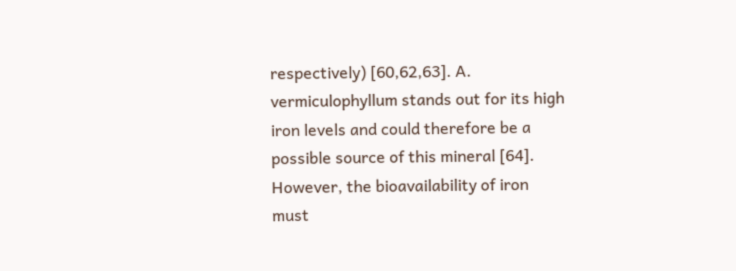respectively) [60,62,63]. A. vermiculophyllum stands out for its high iron levels and could therefore be a possible source of this mineral [64]. However, the bioavailability of iron must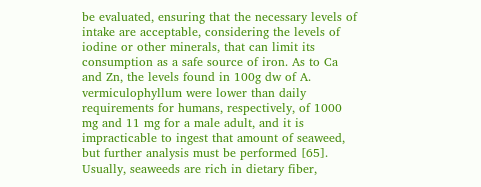be evaluated, ensuring that the necessary levels of intake are acceptable, considering the levels of iodine or other minerals, that can limit its consumption as a safe source of iron. As to Ca and Zn, the levels found in 100g dw of A. vermiculophyllum were lower than daily requirements for humans, respectively, of 1000 mg and 11 mg for a male adult, and it is impracticable to ingest that amount of seaweed, but further analysis must be performed [65].
Usually, seaweeds are rich in dietary fiber,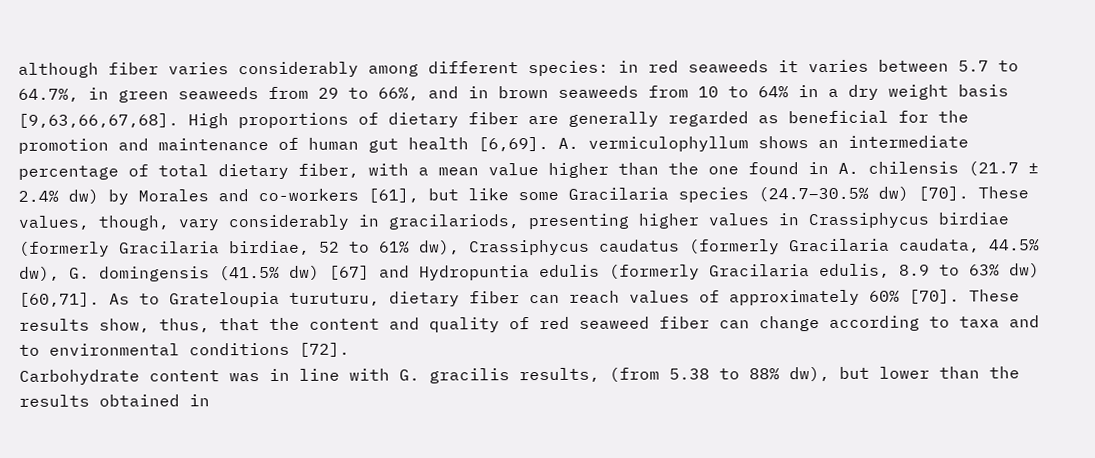although fiber varies considerably among different species: in red seaweeds it varies between 5.7 to 64.7%, in green seaweeds from 29 to 66%, and in brown seaweeds from 10 to 64% in a dry weight basis [9,63,66,67,68]. High proportions of dietary fiber are generally regarded as beneficial for the promotion and maintenance of human gut health [6,69]. A. vermiculophyllum shows an intermediate percentage of total dietary fiber, with a mean value higher than the one found in A. chilensis (21.7 ± 2.4% dw) by Morales and co-workers [61], but like some Gracilaria species (24.7–30.5% dw) [70]. These values, though, vary considerably in gracilariods, presenting higher values in Crassiphycus birdiae (formerly Gracilaria birdiae, 52 to 61% dw), Crassiphycus caudatus (formerly Gracilaria caudata, 44.5% dw), G. domingensis (41.5% dw) [67] and Hydropuntia edulis (formerly Gracilaria edulis, 8.9 to 63% dw) [60,71]. As to Grateloupia turuturu, dietary fiber can reach values of approximately 60% [70]. These results show, thus, that the content and quality of red seaweed fiber can change according to taxa and to environmental conditions [72].
Carbohydrate content was in line with G. gracilis results, (from 5.38 to 88% dw), but lower than the results obtained in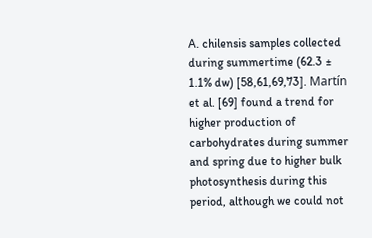A. chilensis samples collected during summertime (62.3 ± 1.1% dw) [58,61,69,73]. Martín et al. [69] found a trend for higher production of carbohydrates during summer and spring due to higher bulk photosynthesis during this period, although we could not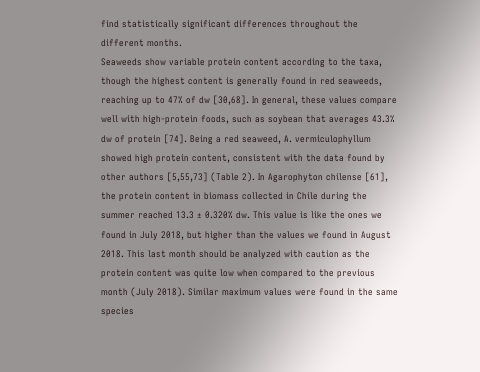find statistically significant differences throughout the different months.
Seaweeds show variable protein content according to the taxa, though the highest content is generally found in red seaweeds, reaching up to 47% of dw [30,68]. In general, these values compare well with high-protein foods, such as soybean that averages 43.3% dw of protein [74]. Being a red seaweed, A. vermiculophyllum showed high protein content, consistent with the data found by other authors [5,55,73] (Table 2). In Agarophyton chilense [61], the protein content in biomass collected in Chile during the summer reached 13.3 ± 0.320% dw. This value is like the ones we found in July 2018, but higher than the values we found in August 2018. This last month should be analyzed with caution as the protein content was quite low when compared to the previous month (July 2018). Similar maximum values were found in the same species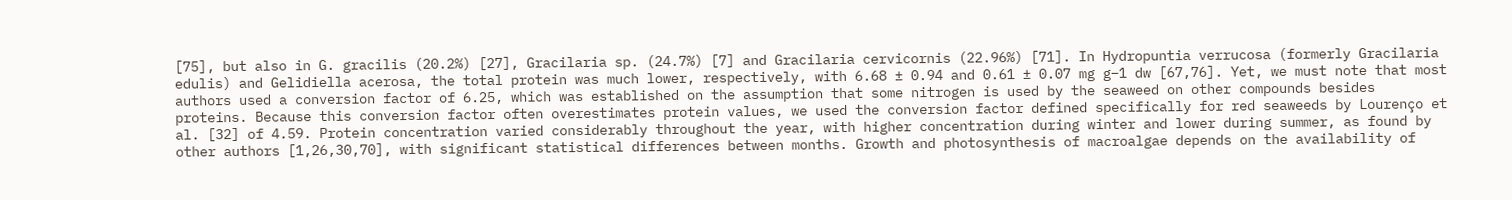[75], but also in G. gracilis (20.2%) [27], Gracilaria sp. (24.7%) [7] and Gracilaria cervicornis (22.96%) [71]. In Hydropuntia verrucosa (formerly Gracilaria edulis) and Gelidiella acerosa, the total protein was much lower, respectively, with 6.68 ± 0.94 and 0.61 ± 0.07 mg g−1 dw [67,76]. Yet, we must note that most authors used a conversion factor of 6.25, which was established on the assumption that some nitrogen is used by the seaweed on other compounds besides proteins. Because this conversion factor often overestimates protein values, we used the conversion factor defined specifically for red seaweeds by Lourenço et al. [32] of 4.59. Protein concentration varied considerably throughout the year, with higher concentration during winter and lower during summer, as found by other authors [1,26,30,70], with significant statistical differences between months. Growth and photosynthesis of macroalgae depends on the availability of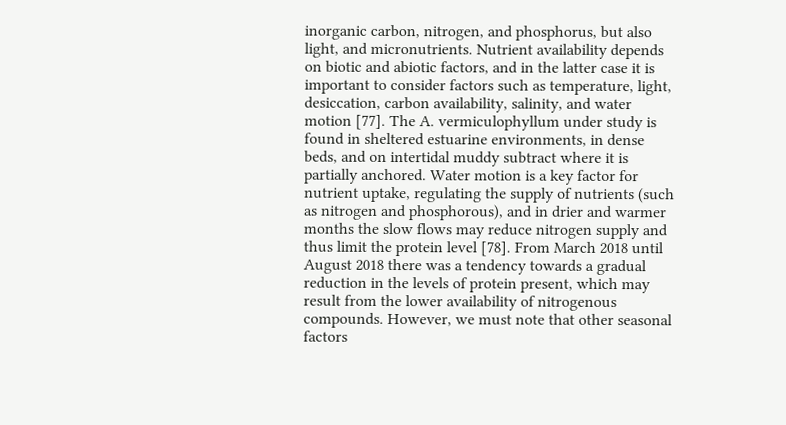inorganic carbon, nitrogen, and phosphorus, but also light, and micronutrients. Nutrient availability depends on biotic and abiotic factors, and in the latter case it is important to consider factors such as temperature, light, desiccation, carbon availability, salinity, and water motion [77]. The A. vermiculophyllum under study is found in sheltered estuarine environments, in dense beds, and on intertidal muddy subtract where it is partially anchored. Water motion is a key factor for nutrient uptake, regulating the supply of nutrients (such as nitrogen and phosphorous), and in drier and warmer months the slow flows may reduce nitrogen supply and thus limit the protein level [78]. From March 2018 until August 2018 there was a tendency towards a gradual reduction in the levels of protein present, which may result from the lower availability of nitrogenous compounds. However, we must note that other seasonal factors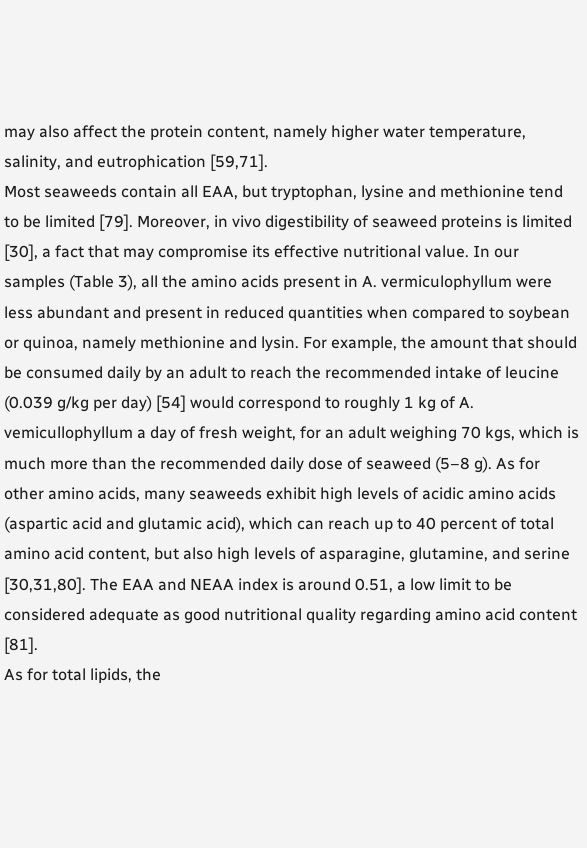may also affect the protein content, namely higher water temperature, salinity, and eutrophication [59,71].
Most seaweeds contain all EAA, but tryptophan, lysine and methionine tend to be limited [79]. Moreover, in vivo digestibility of seaweed proteins is limited [30], a fact that may compromise its effective nutritional value. In our samples (Table 3), all the amino acids present in A. vermiculophyllum were less abundant and present in reduced quantities when compared to soybean or quinoa, namely methionine and lysin. For example, the amount that should be consumed daily by an adult to reach the recommended intake of leucine (0.039 g/kg per day) [54] would correspond to roughly 1 kg of A. vemicullophyllum a day of fresh weight, for an adult weighing 70 kgs, which is much more than the recommended daily dose of seaweed (5–8 g). As for other amino acids, many seaweeds exhibit high levels of acidic amino acids (aspartic acid and glutamic acid), which can reach up to 40 percent of total amino acid content, but also high levels of asparagine, glutamine, and serine [30,31,80]. The EAA and NEAA index is around 0.51, a low limit to be considered adequate as good nutritional quality regarding amino acid content [81].
As for total lipids, the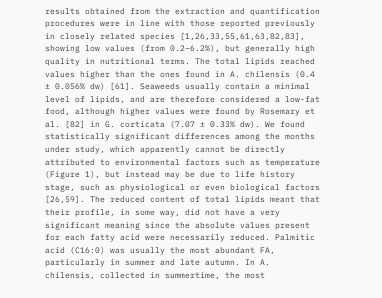results obtained from the extraction and quantification procedures were in line with those reported previously in closely related species [1,26,33,55,61,63,82,83], showing low values (from 0.2–6.2%), but generally high quality in nutritional terms. The total lipids reached values higher than the ones found in A. chilensis (0.4 ± 0.056% dw) [61]. Seaweeds usually contain a minimal level of lipids, and are therefore considered a low-fat food, although higher values were found by Rosemary et al. [82] in G. corticata (7.07 ± 0.33% dw). We found statistically significant differences among the months under study, which apparently cannot be directly attributed to environmental factors such as temperature (Figure 1), but instead may be due to life history stage, such as physiological or even biological factors [26,59]. The reduced content of total lipids meant that their profile, in some way, did not have a very significant meaning since the absolute values present for each fatty acid were necessarily reduced. Palmitic acid (C16:0) was usually the most abundant FA, particularly in summer and late autumn. In A. chilensis, collected in summertime, the most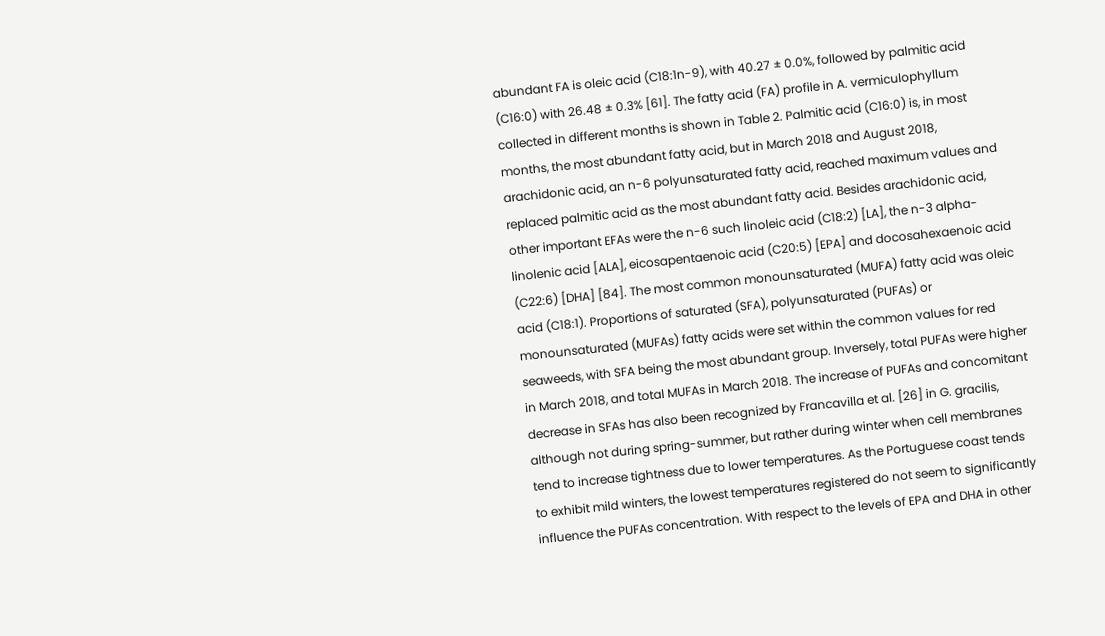abundant FA is oleic acid (C18:1n-9), with 40.27 ± 0.0%, followed by palmitic acid (C16:0) with 26.48 ± 0.3% [61]. The fatty acid (FA) profile in A. vermiculophyllum collected in different months is shown in Table 2. Palmitic acid (C16:0) is, in most months, the most abundant fatty acid, but in March 2018 and August 2018, arachidonic acid, an n-6 polyunsaturated fatty acid, reached maximum values and replaced palmitic acid as the most abundant fatty acid. Besides arachidonic acid, other important EFAs were the n-6 such linoleic acid (C18:2) [LA], the n-3 alpha-linolenic acid [ALA], eicosapentaenoic acid (C20:5) [EPA] and docosahexaenoic acid (C22:6) [DHA] [84]. The most common monounsaturated (MUFA) fatty acid was oleic acid (C18:1). Proportions of saturated (SFA), polyunsaturated (PUFAs) or monounsaturated (MUFAs) fatty acids were set within the common values for red seaweeds, with SFA being the most abundant group. Inversely, total PUFAs were higher in March 2018, and total MUFAs in March 2018. The increase of PUFAs and concomitant decrease in SFAs has also been recognized by Francavilla et al. [26] in G. gracilis, although not during spring-summer, but rather during winter when cell membranes tend to increase tightness due to lower temperatures. As the Portuguese coast tends to exhibit mild winters, the lowest temperatures registered do not seem to significantly influence the PUFAs concentration. With respect to the levels of EPA and DHA in other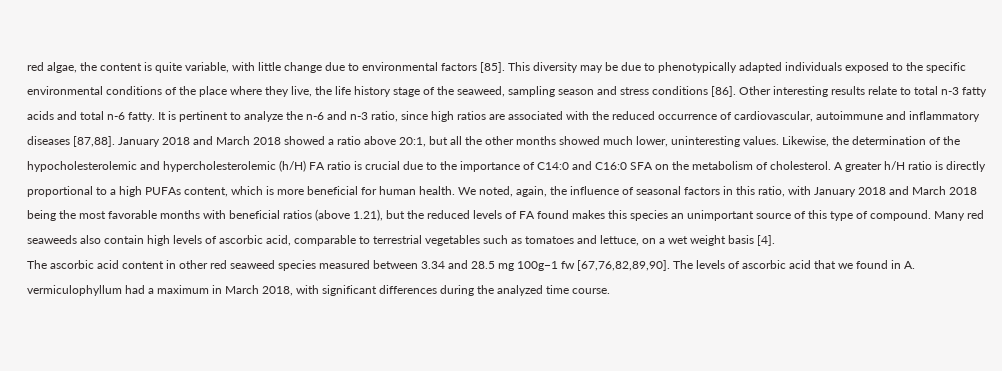red algae, the content is quite variable, with little change due to environmental factors [85]. This diversity may be due to phenotypically adapted individuals exposed to the specific environmental conditions of the place where they live, the life history stage of the seaweed, sampling season and stress conditions [86]. Other interesting results relate to total n-3 fatty acids and total n-6 fatty. It is pertinent to analyze the n-6 and n-3 ratio, since high ratios are associated with the reduced occurrence of cardiovascular, autoimmune and inflammatory diseases [87,88]. January 2018 and March 2018 showed a ratio above 20:1, but all the other months showed much lower, uninteresting values. Likewise, the determination of the hypocholesterolemic and hypercholesterolemic (h/H) FA ratio is crucial due to the importance of C14:0 and C16:0 SFA on the metabolism of cholesterol. A greater h/H ratio is directly proportional to a high PUFAs content, which is more beneficial for human health. We noted, again, the influence of seasonal factors in this ratio, with January 2018 and March 2018 being the most favorable months with beneficial ratios (above 1.21), but the reduced levels of FA found makes this species an unimportant source of this type of compound. Many red seaweeds also contain high levels of ascorbic acid, comparable to terrestrial vegetables such as tomatoes and lettuce, on a wet weight basis [4].
The ascorbic acid content in other red seaweed species measured between 3.34 and 28.5 mg 100g−1 fw [67,76,82,89,90]. The levels of ascorbic acid that we found in A. vermiculophyllum had a maximum in March 2018, with significant differences during the analyzed time course.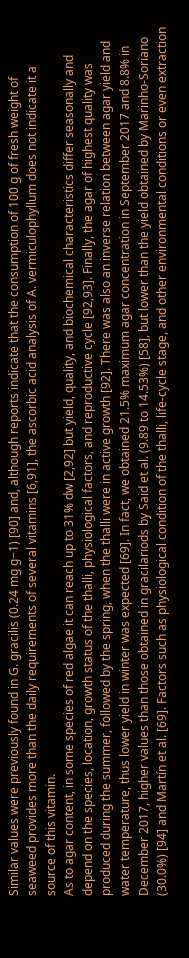Similar values were previously found in G. gracilis (0.24 mg g−1) [90] and, although reports indicate that the consumption of 100 g of fresh weight of seaweed provides more than the daily requirements of several vitamins [6,91], the ascorbic acid analysis of A. vermiculophyllum does not indicate it a source of this vitamin.
As to agar content, in some species of red algae it can reach up to 31% dw [2,92] but yield, quality, and biochemical characteristics differ seasonally and depend on the species, location, growth status of the thalli, physiological factors, and reproductive cycle [92,93]. Finally, the agar of highest quality was produced during the summer, followed by the spring, when the thalli were in active growth [92]. There was also an inverse relation between agar yield and water temperature, thus lower yield in winter was expected [69]. In fact, we obtained 21.5% maximum agar concentration in September 2017 and 8.8% in December 2017, higher values than those obtained in gracilariods by Said et al. (9.89 to 14.53%) [58], but lower than the yield obtained by Marinho-Soriano (30.0%) [94] and Martín et al. [69]. Factors such as physiological condition of the thalli, life-cycle stage, and other environmental conditions or even extraction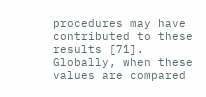procedures may have contributed to these results [71].
Globally, when these values are compared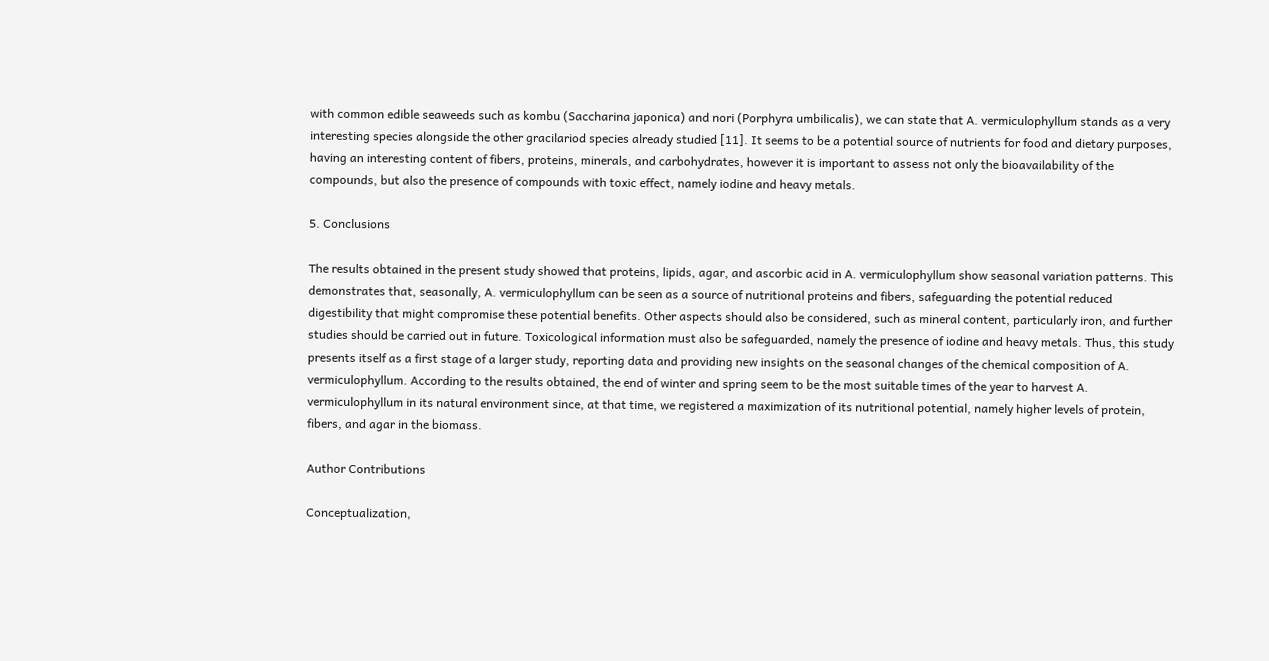with common edible seaweeds such as kombu (Saccharina japonica) and nori (Porphyra umbilicalis), we can state that A. vermiculophyllum stands as a very interesting species alongside the other gracilariod species already studied [11]. It seems to be a potential source of nutrients for food and dietary purposes, having an interesting content of fibers, proteins, minerals, and carbohydrates, however it is important to assess not only the bioavailability of the compounds, but also the presence of compounds with toxic effect, namely iodine and heavy metals.

5. Conclusions

The results obtained in the present study showed that proteins, lipids, agar, and ascorbic acid in A. vermiculophyllum show seasonal variation patterns. This demonstrates that, seasonally, A. vermiculophyllum can be seen as a source of nutritional proteins and fibers, safeguarding the potential reduced digestibility that might compromise these potential benefits. Other aspects should also be considered, such as mineral content, particularly iron, and further studies should be carried out in future. Toxicological information must also be safeguarded, namely the presence of iodine and heavy metals. Thus, this study presents itself as a first stage of a larger study, reporting data and providing new insights on the seasonal changes of the chemical composition of A. vermiculophyllum. According to the results obtained, the end of winter and spring seem to be the most suitable times of the year to harvest A. vermiculophyllum in its natural environment since, at that time, we registered a maximization of its nutritional potential, namely higher levels of protein, fibers, and agar in the biomass.

Author Contributions

Conceptualization,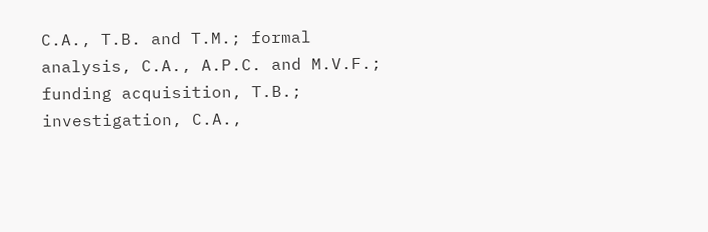C.A., T.B. and T.M.; formal analysis, C.A., A.P.C. and M.V.F.; funding acquisition, T.B.; investigation, C.A.,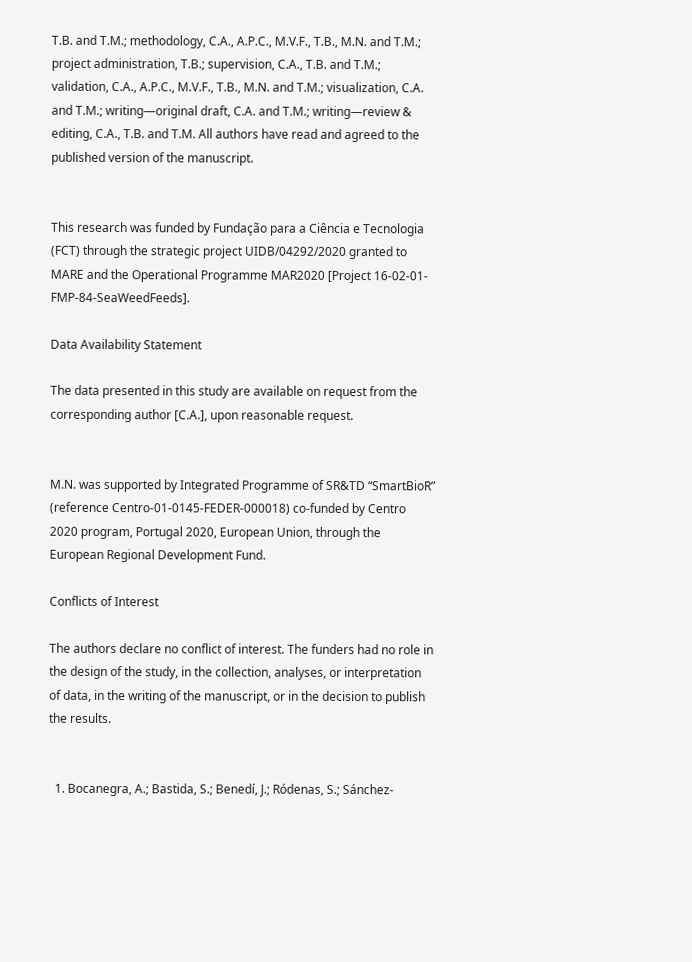T.B. and T.M.; methodology, C.A., A.P.C., M.V.F., T.B., M.N. and T.M.; project administration, T.B.; supervision, C.A., T.B. and T.M.; validation, C.A., A.P.C., M.V.F., T.B., M.N. and T.M.; visualization, C.A. and T.M.; writing—original draft, C.A. and T.M.; writing—review & editing, C.A., T.B. and T.M. All authors have read and agreed to the published version of the manuscript.


This research was funded by Fundação para a Ciência e Tecnologia (FCT) through the strategic project UIDB/04292/2020 granted to MARE and the Operational Programme MAR2020 [Project 16-02-01-FMP-84-SeaWeedFeeds].

Data Availability Statement

The data presented in this study are available on request from the corresponding author [C.A.], upon reasonable request.


M.N. was supported by Integrated Programme of SR&TD “SmartBioR” (reference Centro-01-0145-FEDER-000018) co-funded by Centro 2020 program, Portugal 2020, European Union, through the European Regional Development Fund.

Conflicts of Interest

The authors declare no conflict of interest. The funders had no role in the design of the study, in the collection, analyses, or interpretation of data, in the writing of the manuscript, or in the decision to publish the results.


  1. Bocanegra, A.; Bastida, S.; Benedí, J.; Ródenas, S.; Sánchez-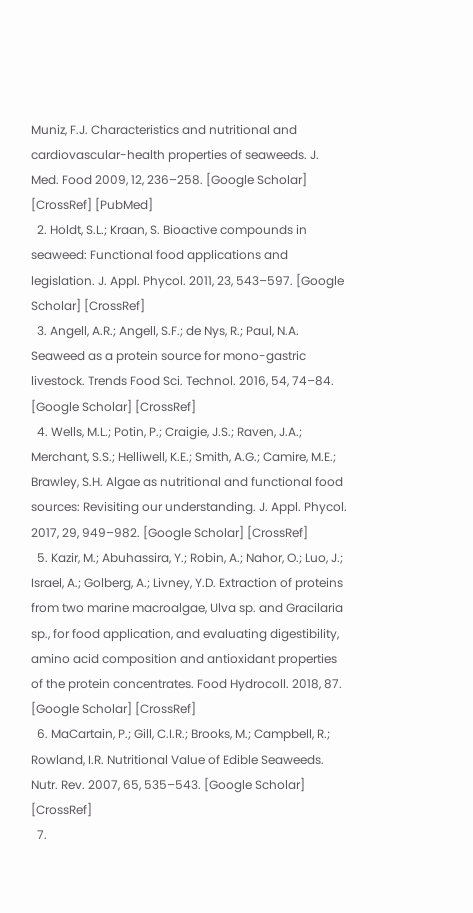Muniz, F.J. Characteristics and nutritional and cardiovascular-health properties of seaweeds. J. Med. Food 2009, 12, 236–258. [Google Scholar] [CrossRef] [PubMed]
  2. Holdt, S.L.; Kraan, S. Bioactive compounds in seaweed: Functional food applications and legislation. J. Appl. Phycol. 2011, 23, 543–597. [Google Scholar] [CrossRef]
  3. Angell, A.R.; Angell, S.F.; de Nys, R.; Paul, N.A. Seaweed as a protein source for mono-gastric livestock. Trends Food Sci. Technol. 2016, 54, 74–84. [Google Scholar] [CrossRef]
  4. Wells, M.L.; Potin, P.; Craigie, J.S.; Raven, J.A.; Merchant, S.S.; Helliwell, K.E.; Smith, A.G.; Camire, M.E.; Brawley, S.H. Algae as nutritional and functional food sources: Revisiting our understanding. J. Appl. Phycol. 2017, 29, 949–982. [Google Scholar] [CrossRef]
  5. Kazir, M.; Abuhassira, Y.; Robin, A.; Nahor, O.; Luo, J.; Israel, A.; Golberg, A.; Livney, Y.D. Extraction of proteins from two marine macroalgae, Ulva sp. and Gracilaria sp., for food application, and evaluating digestibility, amino acid composition and antioxidant properties of the protein concentrates. Food Hydrocoll. 2018, 87. [Google Scholar] [CrossRef]
  6. MaCartain, P.; Gill, C.I.R.; Brooks, M.; Campbell, R.; Rowland, I.R. Nutritional Value of Edible Seaweeds. Nutr. Rev. 2007, 65, 535–543. [Google Scholar] [CrossRef]
  7.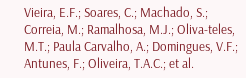Vieira, E.F.; Soares, C.; Machado, S.; Correia, M.; Ramalhosa, M.J.; Oliva-teles, M.T.; Paula Carvalho, A.; Domingues, V.F.; Antunes, F.; Oliveira, T.A.C.; et al.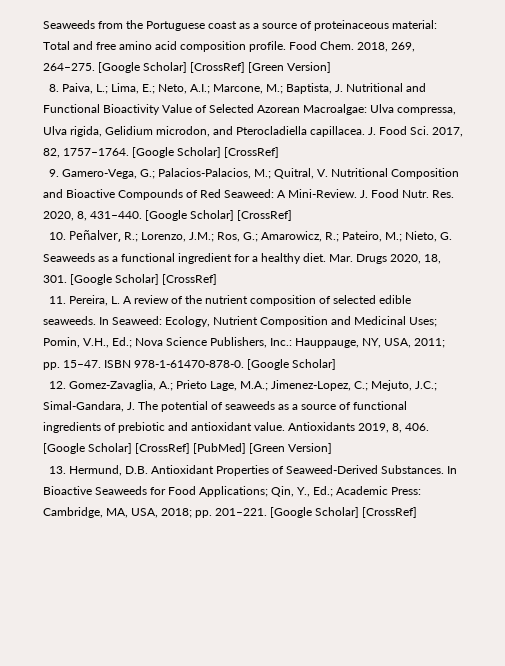Seaweeds from the Portuguese coast as a source of proteinaceous material: Total and free amino acid composition profile. Food Chem. 2018, 269, 264–275. [Google Scholar] [CrossRef] [Green Version]
  8. Paiva, L.; Lima, E.; Neto, A.I.; Marcone, M.; Baptista, J. Nutritional and Functional Bioactivity Value of Selected Azorean Macroalgae: Ulva compressa, Ulva rigida, Gelidium microdon, and Pterocladiella capillacea. J. Food Sci. 2017, 82, 1757–1764. [Google Scholar] [CrossRef]
  9. Gamero-Vega, G.; Palacios-Palacios, M.; Quitral, V. Nutritional Composition and Bioactive Compounds of Red Seaweed: A Mini-Review. J. Food Nutr. Res. 2020, 8, 431–440. [Google Scholar] [CrossRef]
  10. Peñalver, R.; Lorenzo, J.M.; Ros, G.; Amarowicz, R.; Pateiro, M.; Nieto, G. Seaweeds as a functional ingredient for a healthy diet. Mar. Drugs 2020, 18, 301. [Google Scholar] [CrossRef]
  11. Pereira, L. A review of the nutrient composition of selected edible seaweeds. In Seaweed: Ecology, Nutrient Composition and Medicinal Uses; Pomin, V.H., Ed.; Nova Science Publishers, Inc.: Hauppauge, NY, USA, 2011; pp. 15–47. ISBN 978-1-61470-878-0. [Google Scholar]
  12. Gomez-Zavaglia, A.; Prieto Lage, M.A.; Jimenez-Lopez, C.; Mejuto, J.C.; Simal-Gandara, J. The potential of seaweeds as a source of functional ingredients of prebiotic and antioxidant value. Antioxidants 2019, 8, 406. [Google Scholar] [CrossRef] [PubMed] [Green Version]
  13. Hermund, D.B. Antioxidant Properties of Seaweed-Derived Substances. In Bioactive Seaweeds for Food Applications; Qin, Y., Ed.; Academic Press: Cambridge, MA, USA, 2018; pp. 201–221. [Google Scholar] [CrossRef]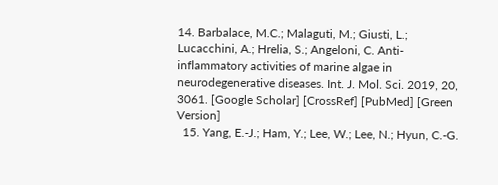14. Barbalace, M.C.; Malaguti, M.; Giusti, L.; Lucacchini, A.; Hrelia, S.; Angeloni, C. Anti-inflammatory activities of marine algae in neurodegenerative diseases. Int. J. Mol. Sci. 2019, 20, 3061. [Google Scholar] [CrossRef] [PubMed] [Green Version]
  15. Yang, E.-J.; Ham, Y.; Lee, W.; Lee, N.; Hyun, C.-G.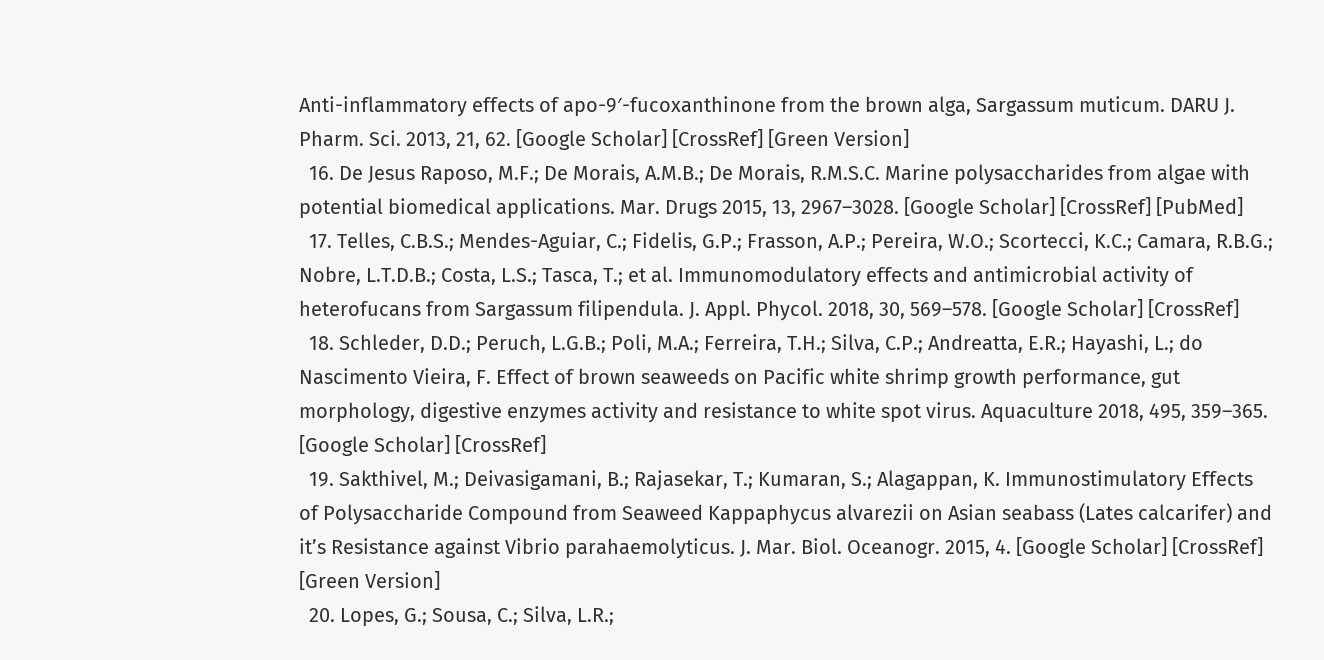Anti-inflammatory effects of apo-9′-fucoxanthinone from the brown alga, Sargassum muticum. DARU J. Pharm. Sci. 2013, 21, 62. [Google Scholar] [CrossRef] [Green Version]
  16. De Jesus Raposo, M.F.; De Morais, A.M.B.; De Morais, R.M.S.C. Marine polysaccharides from algae with potential biomedical applications. Mar. Drugs 2015, 13, 2967–3028. [Google Scholar] [CrossRef] [PubMed]
  17. Telles, C.B.S.; Mendes-Aguiar, C.; Fidelis, G.P.; Frasson, A.P.; Pereira, W.O.; Scortecci, K.C.; Camara, R.B.G.; Nobre, L.T.D.B.; Costa, L.S.; Tasca, T.; et al. Immunomodulatory effects and antimicrobial activity of heterofucans from Sargassum filipendula. J. Appl. Phycol. 2018, 30, 569–578. [Google Scholar] [CrossRef]
  18. Schleder, D.D.; Peruch, L.G.B.; Poli, M.A.; Ferreira, T.H.; Silva, C.P.; Andreatta, E.R.; Hayashi, L.; do Nascimento Vieira, F. Effect of brown seaweeds on Pacific white shrimp growth performance, gut morphology, digestive enzymes activity and resistance to white spot virus. Aquaculture 2018, 495, 359–365. [Google Scholar] [CrossRef]
  19. Sakthivel, M.; Deivasigamani, B.; Rajasekar, T.; Kumaran, S.; Alagappan, K. Immunostimulatory Effects of Polysaccharide Compound from Seaweed Kappaphycus alvarezii on Asian seabass (Lates calcarifer) and it’s Resistance against Vibrio parahaemolyticus. J. Mar. Biol. Oceanogr. 2015, 4. [Google Scholar] [CrossRef] [Green Version]
  20. Lopes, G.; Sousa, C.; Silva, L.R.;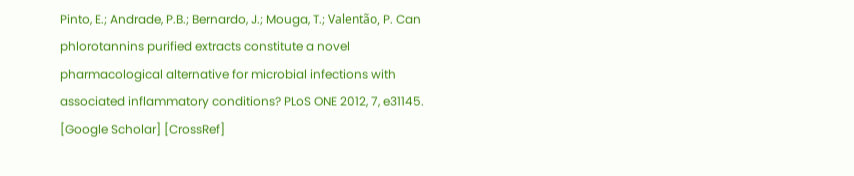Pinto, E.; Andrade, P.B.; Bernardo, J.; Mouga, T.; Valentão, P. Can phlorotannins purified extracts constitute a novel pharmacological alternative for microbial infections with associated inflammatory conditions? PLoS ONE 2012, 7, e31145. [Google Scholar] [CrossRef]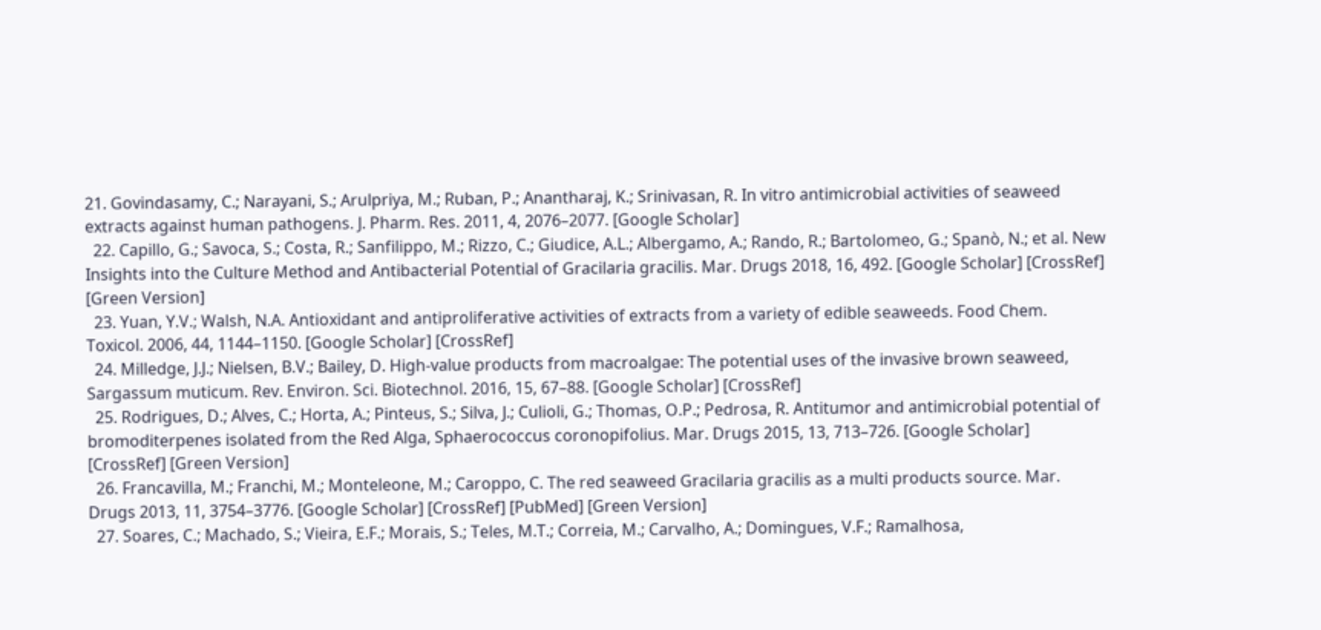21. Govindasamy, C.; Narayani, S.; Arulpriya, M.; Ruban, P.; Anantharaj, K.; Srinivasan, R. In vitro antimicrobial activities of seaweed extracts against human pathogens. J. Pharm. Res. 2011, 4, 2076–2077. [Google Scholar]
  22. Capillo, G.; Savoca, S.; Costa, R.; Sanfilippo, M.; Rizzo, C.; Giudice, A.L.; Albergamo, A.; Rando, R.; Bartolomeo, G.; Spanò, N.; et al. New Insights into the Culture Method and Antibacterial Potential of Gracilaria gracilis. Mar. Drugs 2018, 16, 492. [Google Scholar] [CrossRef] [Green Version]
  23. Yuan, Y.V.; Walsh, N.A. Antioxidant and antiproliferative activities of extracts from a variety of edible seaweeds. Food Chem. Toxicol. 2006, 44, 1144–1150. [Google Scholar] [CrossRef]
  24. Milledge, J.J.; Nielsen, B.V.; Bailey, D. High-value products from macroalgae: The potential uses of the invasive brown seaweed, Sargassum muticum. Rev. Environ. Sci. Biotechnol. 2016, 15, 67–88. [Google Scholar] [CrossRef]
  25. Rodrigues, D.; Alves, C.; Horta, A.; Pinteus, S.; Silva, J.; Culioli, G.; Thomas, O.P.; Pedrosa, R. Antitumor and antimicrobial potential of bromoditerpenes isolated from the Red Alga, Sphaerococcus coronopifolius. Mar. Drugs 2015, 13, 713–726. [Google Scholar] [CrossRef] [Green Version]
  26. Francavilla, M.; Franchi, M.; Monteleone, M.; Caroppo, C. The red seaweed Gracilaria gracilis as a multi products source. Mar. Drugs 2013, 11, 3754–3776. [Google Scholar] [CrossRef] [PubMed] [Green Version]
  27. Soares, C.; Machado, S.; Vieira, E.F.; Morais, S.; Teles, M.T.; Correia, M.; Carvalho, A.; Domingues, V.F.; Ramalhosa,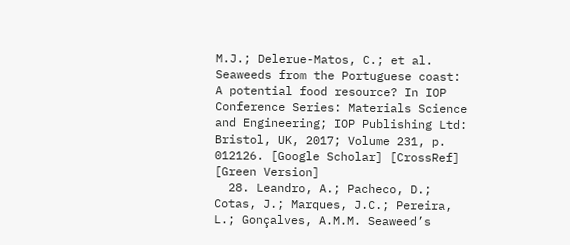M.J.; Delerue-Matos, C.; et al. Seaweeds from the Portuguese coast: A potential food resource? In IOP Conference Series: Materials Science and Engineering; IOP Publishing Ltd: Bristol, UK, 2017; Volume 231, p. 012126. [Google Scholar] [CrossRef] [Green Version]
  28. Leandro, A.; Pacheco, D.; Cotas, J.; Marques, J.C.; Pereira, L.; Gonçalves, A.M.M. Seaweed’s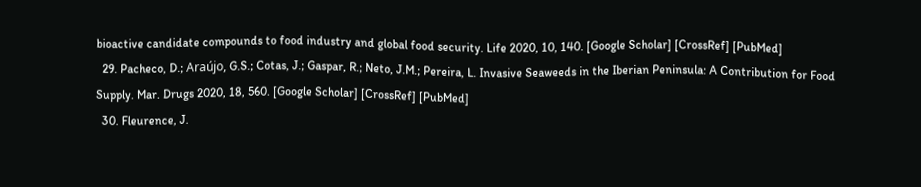bioactive candidate compounds to food industry and global food security. Life 2020, 10, 140. [Google Scholar] [CrossRef] [PubMed]
  29. Pacheco, D.; Araújo, G.S.; Cotas, J.; Gaspar, R.; Neto, J.M.; Pereira, L. Invasive Seaweeds in the Iberian Peninsula: A Contribution for Food Supply. Mar. Drugs 2020, 18, 560. [Google Scholar] [CrossRef] [PubMed]
  30. Fleurence, J.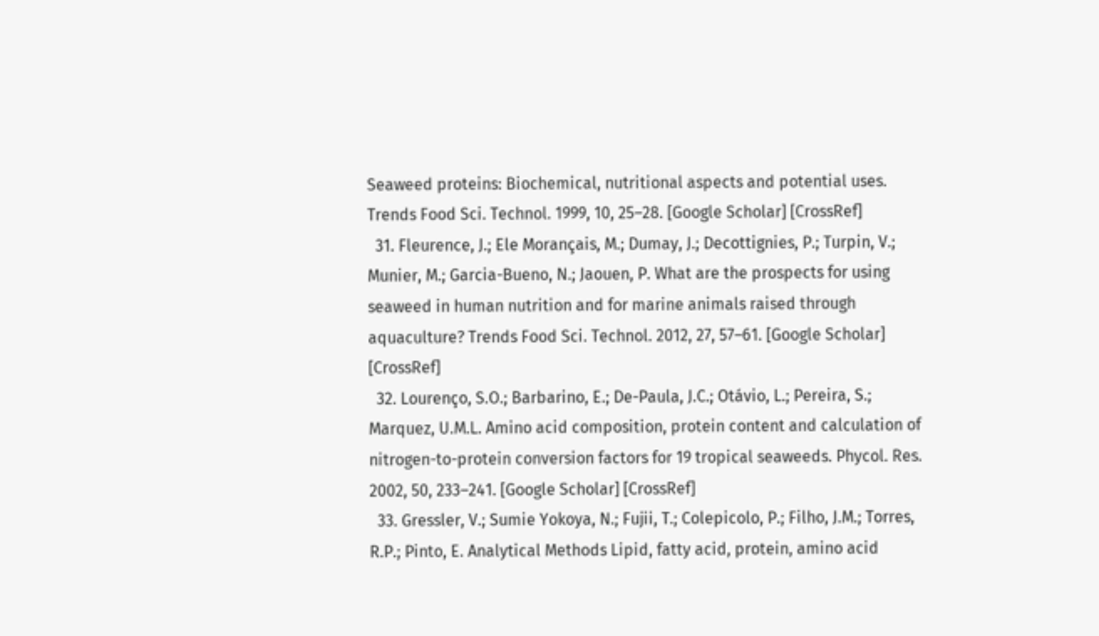Seaweed proteins: Biochemical, nutritional aspects and potential uses. Trends Food Sci. Technol. 1999, 10, 25–28. [Google Scholar] [CrossRef]
  31. Fleurence, J.; Ele Morançais, M.; Dumay, J.; Decottignies, P.; Turpin, V.; Munier, M.; Garcia-Bueno, N.; Jaouen, P. What are the prospects for using seaweed in human nutrition and for marine animals raised through aquaculture? Trends Food Sci. Technol. 2012, 27, 57–61. [Google Scholar] [CrossRef]
  32. Lourenço, S.O.; Barbarino, E.; De-Paula, J.C.; Otávio, L.; Pereira, S.; Marquez, U.M.L. Amino acid composition, protein content and calculation of nitrogen-to-protein conversion factors for 19 tropical seaweeds. Phycol. Res. 2002, 50, 233–241. [Google Scholar] [CrossRef]
  33. Gressler, V.; Sumie Yokoya, N.; Fujii, T.; Colepicolo, P.; Filho, J.M.; Torres, R.P.; Pinto, E. Analytical Methods Lipid, fatty acid, protein, amino acid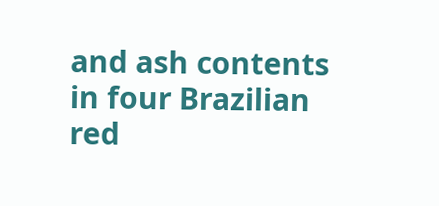and ash contents in four Brazilian red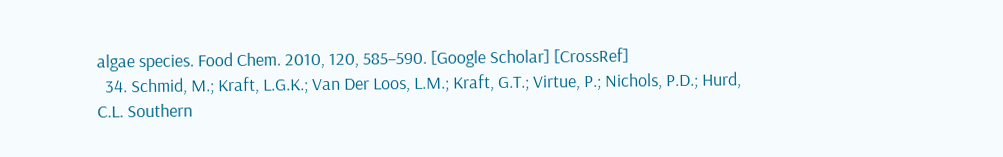algae species. Food Chem. 2010, 120, 585–590. [Google Scholar] [CrossRef]
  34. Schmid, M.; Kraft, L.G.K.; Van Der Loos, L.M.; Kraft, G.T.; Virtue, P.; Nichols, P.D.; Hurd, C.L. Southern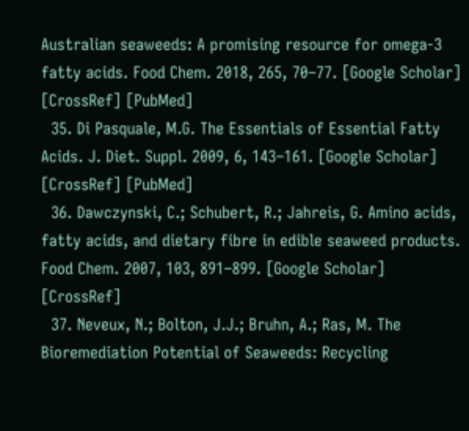Australian seaweeds: A promising resource for omega-3 fatty acids. Food Chem. 2018, 265, 70–77. [Google Scholar] [CrossRef] [PubMed]
  35. Di Pasquale, M.G. The Essentials of Essential Fatty Acids. J. Diet. Suppl. 2009, 6, 143–161. [Google Scholar] [CrossRef] [PubMed]
  36. Dawczynski, C.; Schubert, R.; Jahreis, G. Amino acids, fatty acids, and dietary fibre in edible seaweed products. Food Chem. 2007, 103, 891–899. [Google Scholar] [CrossRef]
  37. Neveux, N.; Bolton, J.J.; Bruhn, A.; Ras, M. The Bioremediation Potential of Seaweeds: Recycling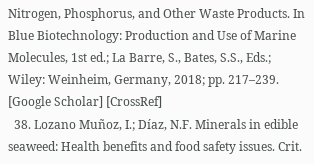Nitrogen, Phosphorus, and Other Waste Products. In Blue Biotechnology: Production and Use of Marine Molecules, 1st ed.; La Barre, S., Bates, S.S., Eds.; Wiley: Weinheim, Germany, 2018; pp. 217–239. [Google Scholar] [CrossRef]
  38. Lozano Muñoz, I.; Díaz, N.F. Minerals in edible seaweed: Health benefits and food safety issues. Crit.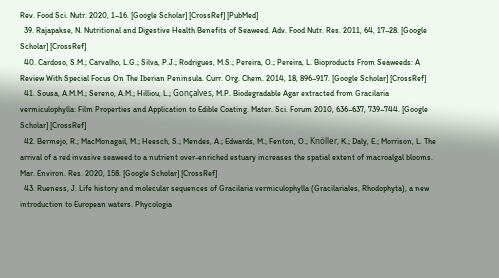Rev. Food Sci. Nutr. 2020, 1–16. [Google Scholar] [CrossRef] [PubMed]
  39. Rajapakse, N. Nutritional and Digestive Health Benefits of Seaweed. Adv. Food Nutr. Res. 2011, 64, 17–28. [Google Scholar] [CrossRef]
  40. Cardoso, S.M.; Carvalho, L.G.; Silva, P.J.; Rodrigues, M.S.; Pereira, O.; Pereira, L. Bioproducts From Seaweeds: A Review With Special Focus On The Iberian Peninsula. Curr. Org. Chem. 2014, 18, 896–917. [Google Scholar] [CrossRef]
  41. Sousa, A.M.M.; Sereno, A.M.; Hilliou, L.; Gonçalves, M.P. Biodegradable Agar extracted from Gracilaria vermiculophylla: Film Properties and Application to Edible Coating. Mater. Sci. Forum 2010, 636–637, 739–744. [Google Scholar] [CrossRef]
  42. Bermejo, R.; MacMonagail, M.; Heesch, S.; Mendes, A.; Edwards, M.; Fenton, O.; Knöller, K.; Daly, E.; Morrison, L. The arrival of a red invasive seaweed to a nutrient over-enriched estuary increases the spatial extent of macroalgal blooms. Mar. Environ. Res. 2020, 158. [Google Scholar] [CrossRef]
  43. Rueness, J. Life history and molecular sequences of Gracilaria vermiculophylla (Gracilariales, Rhodophyta), a new introduction to European waters. Phycologia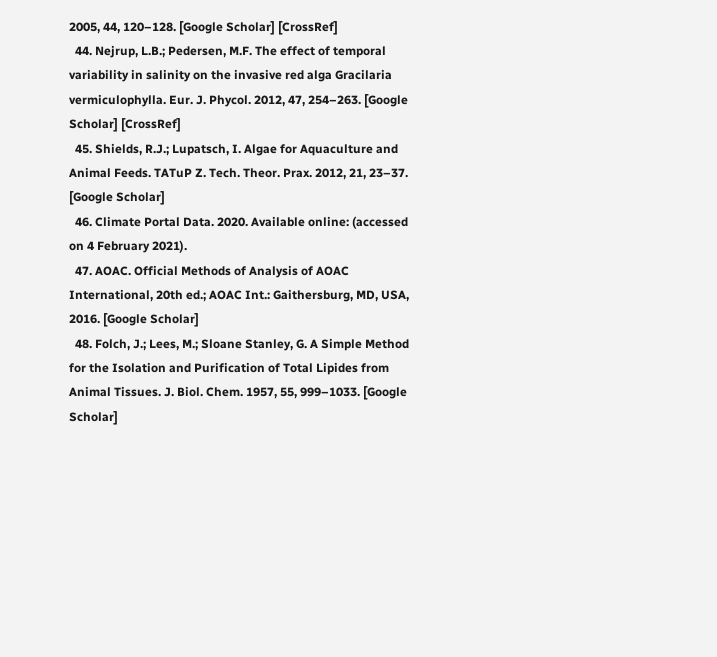2005, 44, 120–128. [Google Scholar] [CrossRef]
  44. Nejrup, L.B.; Pedersen, M.F. The effect of temporal variability in salinity on the invasive red alga Gracilaria vermiculophylla. Eur. J. Phycol. 2012, 47, 254–263. [Google Scholar] [CrossRef]
  45. Shields, R.J.; Lupatsch, I. Algae for Aquaculture and Animal Feeds. TATuP Z. Tech. Theor. Prax. 2012, 21, 23–37. [Google Scholar]
  46. Climate Portal Data. 2020. Available online: (accessed on 4 February 2021).
  47. AOAC. Official Methods of Analysis of AOAC International, 20th ed.; AOAC Int.: Gaithersburg, MD, USA, 2016. [Google Scholar]
  48. Folch, J.; Lees, M.; Sloane Stanley, G. A Simple Method for the Isolation and Purification of Total Lipides from Animal Tissues. J. Biol. Chem. 1957, 55, 999–1033. [Google Scholar]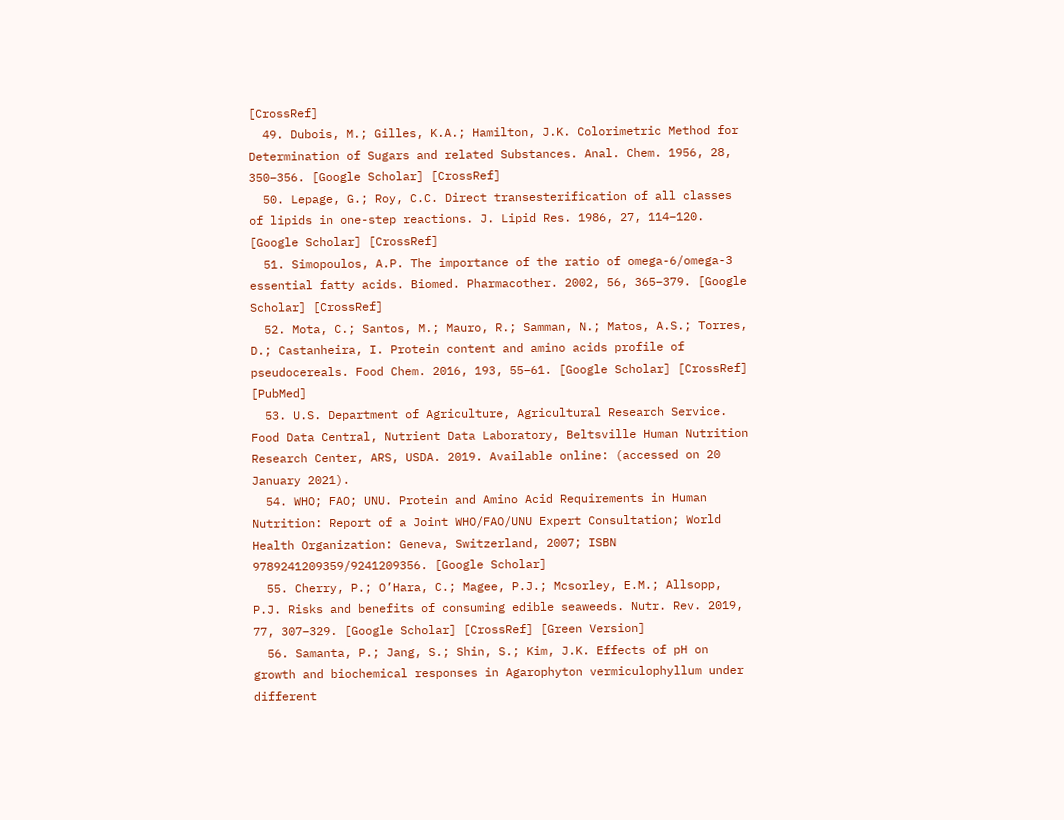[CrossRef]
  49. Dubois, M.; Gilles, K.A.; Hamilton, J.K. Colorimetric Method for Determination of Sugars and related Substances. Anal. Chem. 1956, 28, 350–356. [Google Scholar] [CrossRef]
  50. Lepage, G.; Roy, C.C. Direct transesterification of all classes of lipids in one-step reactions. J. Lipid Res. 1986, 27, 114–120. [Google Scholar] [CrossRef]
  51. Simopoulos, A.P. The importance of the ratio of omega-6/omega-3 essential fatty acids. Biomed. Pharmacother. 2002, 56, 365–379. [Google Scholar] [CrossRef]
  52. Mota, C.; Santos, M.; Mauro, R.; Samman, N.; Matos, A.S.; Torres, D.; Castanheira, I. Protein content and amino acids profile of pseudocereals. Food Chem. 2016, 193, 55–61. [Google Scholar] [CrossRef] [PubMed]
  53. U.S. Department of Agriculture, Agricultural Research Service. Food Data Central, Nutrient Data Laboratory, Beltsville Human Nutrition Research Center, ARS, USDA. 2019. Available online: (accessed on 20 January 2021).
  54. WHO; FAO; UNU. Protein and Amino Acid Requirements in Human Nutrition: Report of a Joint WHO/FAO/UNU Expert Consultation; World Health Organization: Geneva, Switzerland, 2007; ISBN 9789241209359/9241209356. [Google Scholar]
  55. Cherry, P.; O’Hara, C.; Magee, P.J.; Mcsorley, E.M.; Allsopp, P.J. Risks and benefits of consuming edible seaweeds. Nutr. Rev. 2019, 77, 307–329. [Google Scholar] [CrossRef] [Green Version]
  56. Samanta, P.; Jang, S.; Shin, S.; Kim, J.K. Effects of pH on growth and biochemical responses in Agarophyton vermiculophyllum under different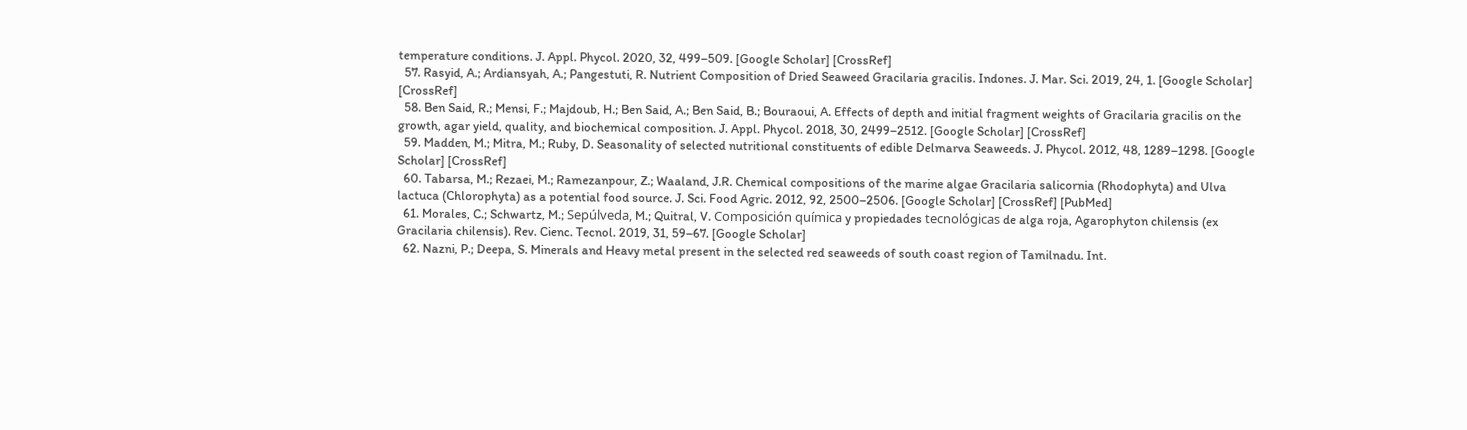temperature conditions. J. Appl. Phycol. 2020, 32, 499–509. [Google Scholar] [CrossRef]
  57. Rasyid, A.; Ardiansyah, A.; Pangestuti, R. Nutrient Composition of Dried Seaweed Gracilaria gracilis. Indones. J. Mar. Sci. 2019, 24, 1. [Google Scholar] [CrossRef]
  58. Ben Said, R.; Mensi, F.; Majdoub, H.; Ben Said, A.; Ben Said, B.; Bouraoui, A. Effects of depth and initial fragment weights of Gracilaria gracilis on the growth, agar yield, quality, and biochemical composition. J. Appl. Phycol. 2018, 30, 2499–2512. [Google Scholar] [CrossRef]
  59. Madden, M.; Mitra, M.; Ruby, D. Seasonality of selected nutritional constituents of edible Delmarva Seaweeds. J. Phycol. 2012, 48, 1289–1298. [Google Scholar] [CrossRef]
  60. Tabarsa, M.; Rezaei, M.; Ramezanpour, Z.; Waaland, J.R. Chemical compositions of the marine algae Gracilaria salicornia (Rhodophyta) and Ulva lactuca (Chlorophyta) as a potential food source. J. Sci. Food Agric. 2012, 92, 2500–2506. [Google Scholar] [CrossRef] [PubMed]
  61. Morales, C.; Schwartz, M.; Sepúlveda, M.; Quitral, V. Composición química y propiedades tecnológicas de alga roja, Agarophyton chilensis (ex Gracilaria chilensis). Rev. Cienc. Tecnol. 2019, 31, 59–67. [Google Scholar]
  62. Nazni, P.; Deepa, S. Minerals and Heavy metal present in the selected red seaweeds of south coast region of Tamilnadu. Int.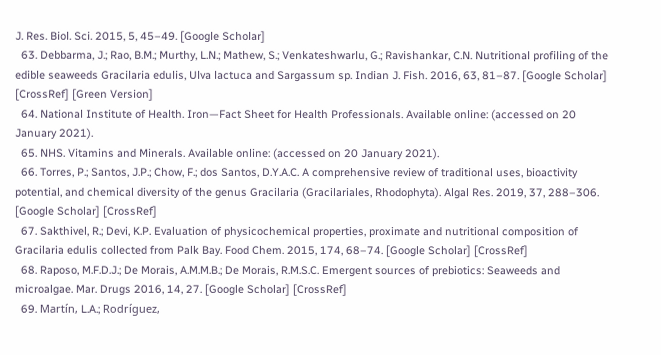J. Res. Biol. Sci. 2015, 5, 45–49. [Google Scholar]
  63. Debbarma, J.; Rao, B.M.; Murthy, L.N.; Mathew, S.; Venkateshwarlu, G.; Ravishankar, C.N. Nutritional profiling of the edible seaweeds Gracilaria edulis, Ulva lactuca and Sargassum sp. Indian J. Fish. 2016, 63, 81–87. [Google Scholar] [CrossRef] [Green Version]
  64. National Institute of Health. Iron—Fact Sheet for Health Professionals. Available online: (accessed on 20 January 2021).
  65. NHS. Vitamins and Minerals. Available online: (accessed on 20 January 2021).
  66. Torres, P.; Santos, J.P.; Chow, F.; dos Santos, D.Y.A.C. A comprehensive review of traditional uses, bioactivity potential, and chemical diversity of the genus Gracilaria (Gracilariales, Rhodophyta). Algal Res. 2019, 37, 288–306. [Google Scholar] [CrossRef]
  67. Sakthivel, R.; Devi, K.P. Evaluation of physicochemical properties, proximate and nutritional composition of Gracilaria edulis collected from Palk Bay. Food Chem. 2015, 174, 68–74. [Google Scholar] [CrossRef]
  68. Raposo, M.F.D.J.; De Morais, A.M.M.B.; De Morais, R.M.S.C. Emergent sources of prebiotics: Seaweeds and microalgae. Mar. Drugs 2016, 14, 27. [Google Scholar] [CrossRef]
  69. Martín, L.A.; Rodríguez,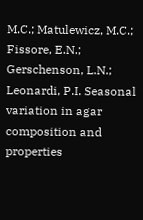M.C.; Matulewicz, M.C.; Fissore, E.N.; Gerschenson, L.N.; Leonardi, P.I. Seasonal variation in agar composition and properties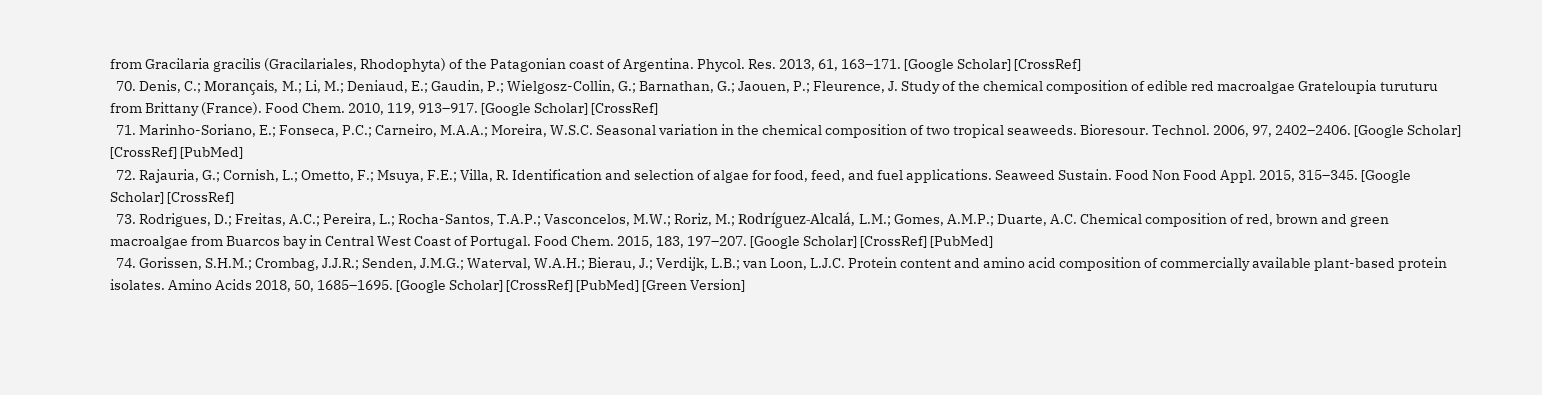from Gracilaria gracilis (Gracilariales, Rhodophyta) of the Patagonian coast of Argentina. Phycol. Res. 2013, 61, 163–171. [Google Scholar] [CrossRef]
  70. Denis, C.; Morançais, M.; Li, M.; Deniaud, E.; Gaudin, P.; Wielgosz-Collin, G.; Barnathan, G.; Jaouen, P.; Fleurence, J. Study of the chemical composition of edible red macroalgae Grateloupia turuturu from Brittany (France). Food Chem. 2010, 119, 913–917. [Google Scholar] [CrossRef]
  71. Marinho-Soriano, E.; Fonseca, P.C.; Carneiro, M.A.A.; Moreira, W.S.C. Seasonal variation in the chemical composition of two tropical seaweeds. Bioresour. Technol. 2006, 97, 2402–2406. [Google Scholar] [CrossRef] [PubMed]
  72. Rajauria, G.; Cornish, L.; Ometto, F.; Msuya, F.E.; Villa, R. Identification and selection of algae for food, feed, and fuel applications. Seaweed Sustain. Food Non Food Appl. 2015, 315–345. [Google Scholar] [CrossRef]
  73. Rodrigues, D.; Freitas, A.C.; Pereira, L.; Rocha-Santos, T.A.P.; Vasconcelos, M.W.; Roriz, M.; Rodríguez-Alcalá, L.M.; Gomes, A.M.P.; Duarte, A.C. Chemical composition of red, brown and green macroalgae from Buarcos bay in Central West Coast of Portugal. Food Chem. 2015, 183, 197–207. [Google Scholar] [CrossRef] [PubMed]
  74. Gorissen, S.H.M.; Crombag, J.J.R.; Senden, J.M.G.; Waterval, W.A.H.; Bierau, J.; Verdijk, L.B.; van Loon, L.J.C. Protein content and amino acid composition of commercially available plant-based protein isolates. Amino Acids 2018, 50, 1685–1695. [Google Scholar] [CrossRef] [PubMed] [Green Version]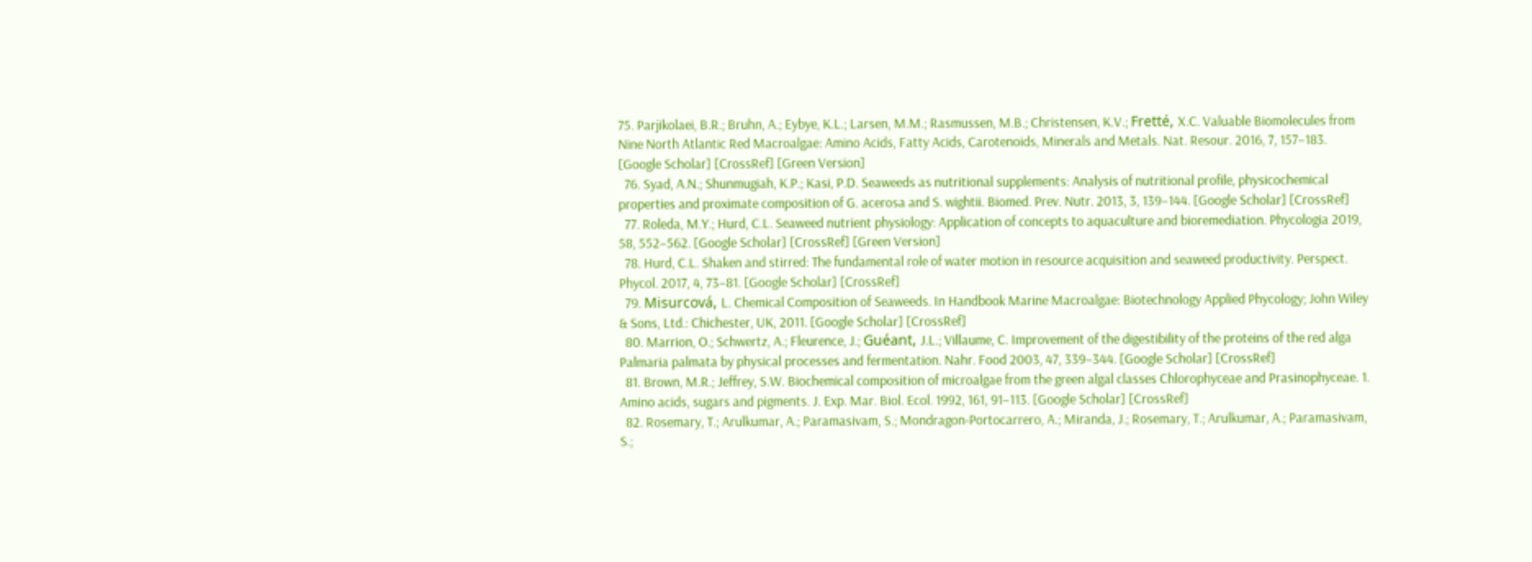75. Parjikolaei, B.R.; Bruhn, A.; Eybye, K.L.; Larsen, M.M.; Rasmussen, M.B.; Christensen, K.V.; Fretté, X.C. Valuable Biomolecules from Nine North Atlantic Red Macroalgae: Amino Acids, Fatty Acids, Carotenoids, Minerals and Metals. Nat. Resour. 2016, 7, 157–183. [Google Scholar] [CrossRef] [Green Version]
  76. Syad, A.N.; Shunmugiah, K.P.; Kasi, P.D. Seaweeds as nutritional supplements: Analysis of nutritional profile, physicochemical properties and proximate composition of G. acerosa and S. wightii. Biomed. Prev. Nutr. 2013, 3, 139–144. [Google Scholar] [CrossRef]
  77. Roleda, M.Y.; Hurd, C.L. Seaweed nutrient physiology: Application of concepts to aquaculture and bioremediation. Phycologia 2019, 58, 552–562. [Google Scholar] [CrossRef] [Green Version]
  78. Hurd, C.L. Shaken and stirred: The fundamental role of water motion in resource acquisition and seaweed productivity. Perspect. Phycol. 2017, 4, 73–81. [Google Scholar] [CrossRef]
  79. Misurcová, L. Chemical Composition of Seaweeds. In Handbook Marine Macroalgae: Biotechnology Applied Phycology; John Wiley & Sons, Ltd.: Chichester, UK, 2011. [Google Scholar] [CrossRef]
  80. Marrion, O.; Schwertz, A.; Fleurence, J.; Guéant, J.L.; Villaume, C. Improvement of the digestibility of the proteins of the red alga Palmaria palmata by physical processes and fermentation. Nahr. Food 2003, 47, 339–344. [Google Scholar] [CrossRef]
  81. Brown, M.R.; Jeffrey, S.W. Biochemical composition of microalgae from the green algal classes Chlorophyceae and Prasinophyceae. 1. Amino acids, sugars and pigments. J. Exp. Mar. Biol. Ecol. 1992, 161, 91–113. [Google Scholar] [CrossRef]
  82. Rosemary, T.; Arulkumar, A.; Paramasivam, S.; Mondragon-Portocarrero, A.; Miranda, J.; Rosemary, T.; Arulkumar, A.; Paramasivam, S.;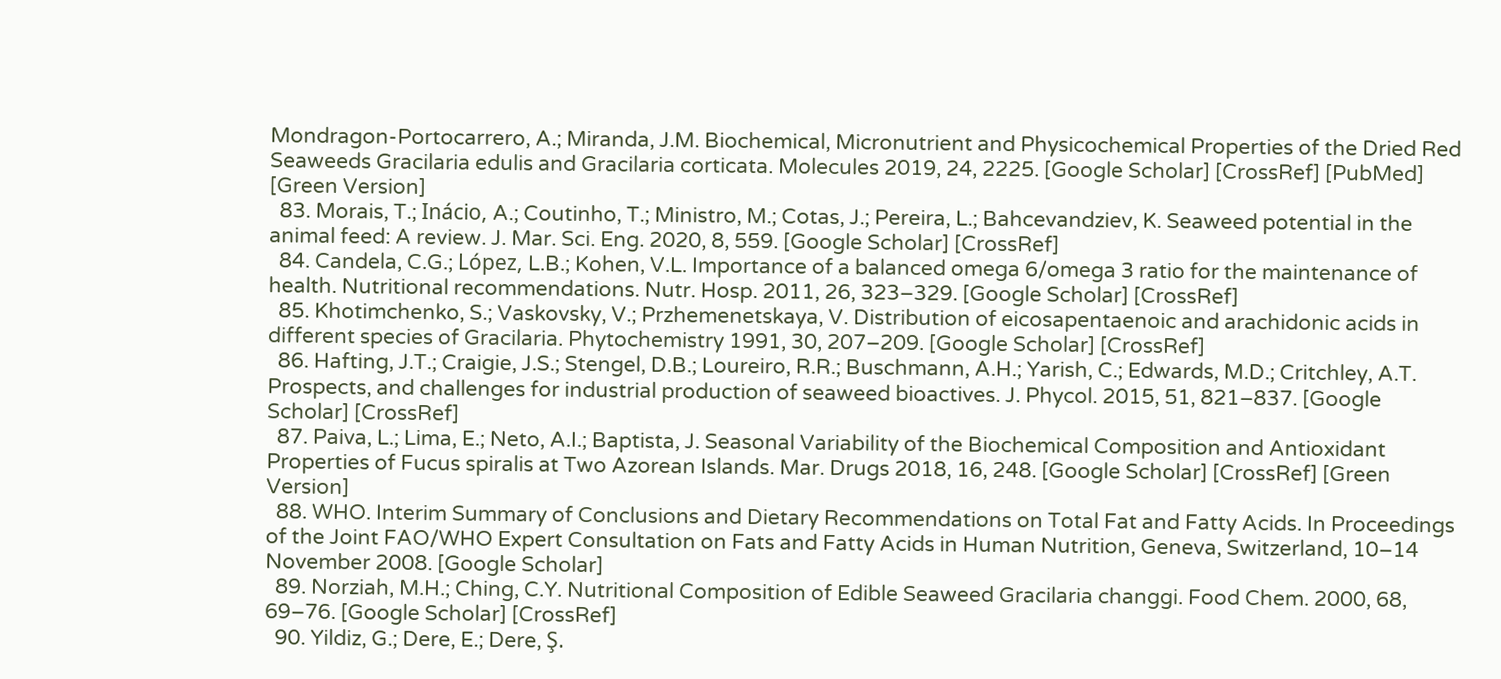Mondragon-Portocarrero, A.; Miranda, J.M. Biochemical, Micronutrient and Physicochemical Properties of the Dried Red Seaweeds Gracilaria edulis and Gracilaria corticata. Molecules 2019, 24, 2225. [Google Scholar] [CrossRef] [PubMed] [Green Version]
  83. Morais, T.; Inácio, A.; Coutinho, T.; Ministro, M.; Cotas, J.; Pereira, L.; Bahcevandziev, K. Seaweed potential in the animal feed: A review. J. Mar. Sci. Eng. 2020, 8, 559. [Google Scholar] [CrossRef]
  84. Candela, C.G.; López, L.B.; Kohen, V.L. Importance of a balanced omega 6/omega 3 ratio for the maintenance of health. Nutritional recommendations. Nutr. Hosp. 2011, 26, 323–329. [Google Scholar] [CrossRef]
  85. Khotimchenko, S.; Vaskovsky, V.; Przhemenetskaya, V. Distribution of eicosapentaenoic and arachidonic acids in different species of Gracilaria. Phytochemistry 1991, 30, 207–209. [Google Scholar] [CrossRef]
  86. Hafting, J.T.; Craigie, J.S.; Stengel, D.B.; Loureiro, R.R.; Buschmann, A.H.; Yarish, C.; Edwards, M.D.; Critchley, A.T. Prospects, and challenges for industrial production of seaweed bioactives. J. Phycol. 2015, 51, 821–837. [Google Scholar] [CrossRef]
  87. Paiva, L.; Lima, E.; Neto, A.I.; Baptista, J. Seasonal Variability of the Biochemical Composition and Antioxidant Properties of Fucus spiralis at Two Azorean Islands. Mar. Drugs 2018, 16, 248. [Google Scholar] [CrossRef] [Green Version]
  88. WHO. Interim Summary of Conclusions and Dietary Recommendations on Total Fat and Fatty Acids. In Proceedings of the Joint FAO/WHO Expert Consultation on Fats and Fatty Acids in Human Nutrition, Geneva, Switzerland, 10–14 November 2008. [Google Scholar]
  89. Norziah, M.H.; Ching, C.Y. Nutritional Composition of Edible Seaweed Gracilaria changgi. Food Chem. 2000, 68, 69–76. [Google Scholar] [CrossRef]
  90. Yildiz, G.; Dere, E.; Dere, Ş.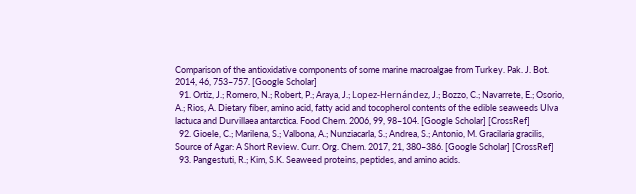Comparison of the antioxidative components of some marine macroalgae from Turkey. Pak. J. Bot. 2014, 46, 753–757. [Google Scholar]
  91. Ortiz, J.; Romero, N.; Robert, P.; Araya, J.; Lopez-Hernández, J.; Bozzo, C.; Navarrete, E.; Osorio, A.; Rios, A. Dietary fiber, amino acid, fatty acid and tocopherol contents of the edible seaweeds Ulva lactuca and Durvillaea antarctica. Food Chem. 2006, 99, 98–104. [Google Scholar] [CrossRef]
  92. Gioele, C.; Marilena, S.; Valbona, A.; Nunziacarla, S.; Andrea, S.; Antonio, M. Gracilaria gracilis, Source of Agar: A Short Review. Curr. Org. Chem. 2017, 21, 380–386. [Google Scholar] [CrossRef]
  93. Pangestuti, R.; Kim, S.K. Seaweed proteins, peptides, and amino acids.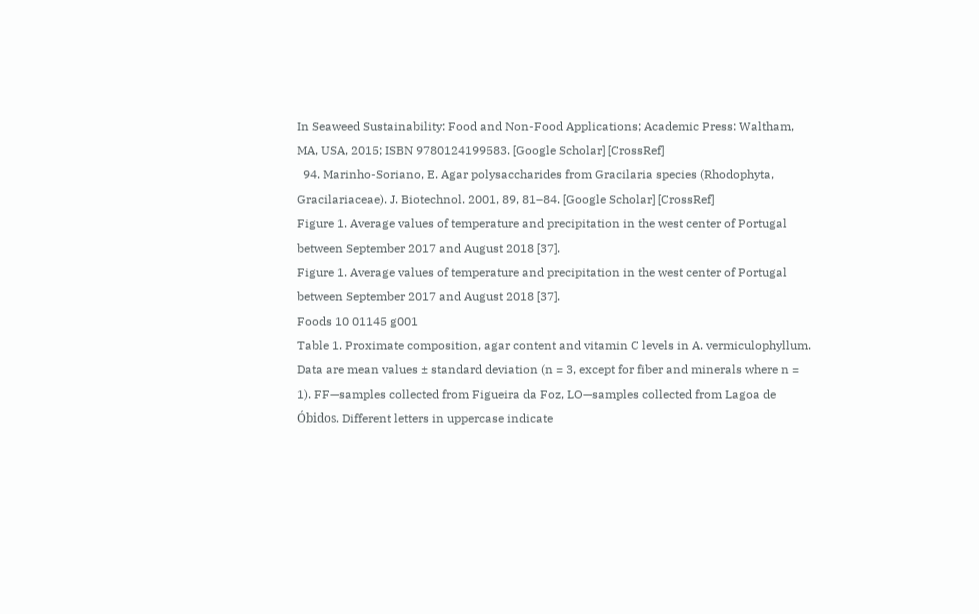In Seaweed Sustainability: Food and Non-Food Applications; Academic Press: Waltham, MA, USA, 2015; ISBN 9780124199583. [Google Scholar] [CrossRef]
  94. Marinho-Soriano, E. Agar polysaccharides from Gracilaria species (Rhodophyta, Gracilariaceae). J. Biotechnol. 2001, 89, 81–84. [Google Scholar] [CrossRef]
Figure 1. Average values of temperature and precipitation in the west center of Portugal between September 2017 and August 2018 [37].
Figure 1. Average values of temperature and precipitation in the west center of Portugal between September 2017 and August 2018 [37].
Foods 10 01145 g001
Table 1. Proximate composition, agar content and vitamin C levels in A. vermiculophyllum. Data are mean values ± standard deviation (n = 3, except for fiber and minerals where n = 1). FF—samples collected from Figueira da Foz, LO—samples collected from Lagoa de Óbidos. Different letters in uppercase indicate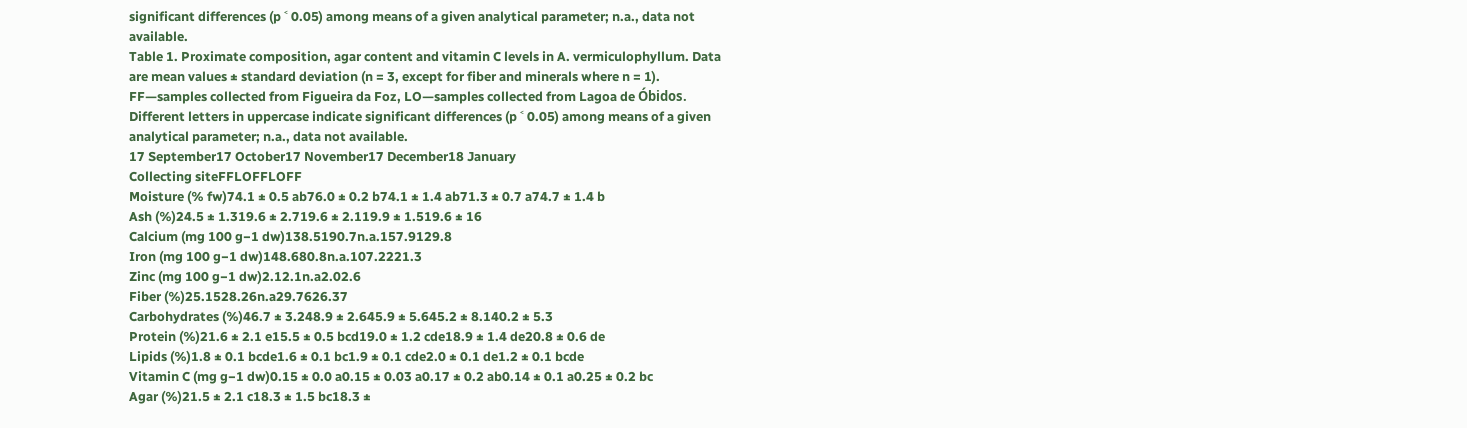significant differences (p ˂ 0.05) among means of a given analytical parameter; n.a., data not available.
Table 1. Proximate composition, agar content and vitamin C levels in A. vermiculophyllum. Data are mean values ± standard deviation (n = 3, except for fiber and minerals where n = 1). FF—samples collected from Figueira da Foz, LO—samples collected from Lagoa de Óbidos. Different letters in uppercase indicate significant differences (p ˂ 0.05) among means of a given analytical parameter; n.a., data not available.
17 September17 October17 November17 December18 January
Collecting siteFFLOFFLOFF
Moisture (% fw)74.1 ± 0.5 ab76.0 ± 0.2 b74.1 ± 1.4 ab71.3 ± 0.7 a74.7 ± 1.4 b
Ash (%)24.5 ± 1.319.6 ± 2.719.6 ± 2.119.9 ± 1.519.6 ± 16
Calcium (mg 100 g−1 dw)138.5190.7n.a.157.9129.8
Iron (mg 100 g−1 dw)148.680.8n.a.107.2221.3
Zinc (mg 100 g−1 dw)2.12.1n.a2.02.6
Fiber (%)25.1528.26n.a29.7626.37
Carbohydrates (%)46.7 ± 3.248.9 ± 2.645.9 ± 5.645.2 ± 8.140.2 ± 5.3
Protein (%)21.6 ± 2.1 e15.5 ± 0.5 bcd19.0 ± 1.2 cde18.9 ± 1.4 de20.8 ± 0.6 de
Lipids (%)1.8 ± 0.1 bcde1.6 ± 0.1 bc1.9 ± 0.1 cde2.0 ± 0.1 de1.2 ± 0.1 bcde
Vitamin C (mg g−1 dw)0.15 ± 0.0 a0.15 ± 0.03 a0.17 ± 0.2 ab0.14 ± 0.1 a0.25 ± 0.2 bc
Agar (%)21.5 ± 2.1 c18.3 ± 1.5 bc18.3 ±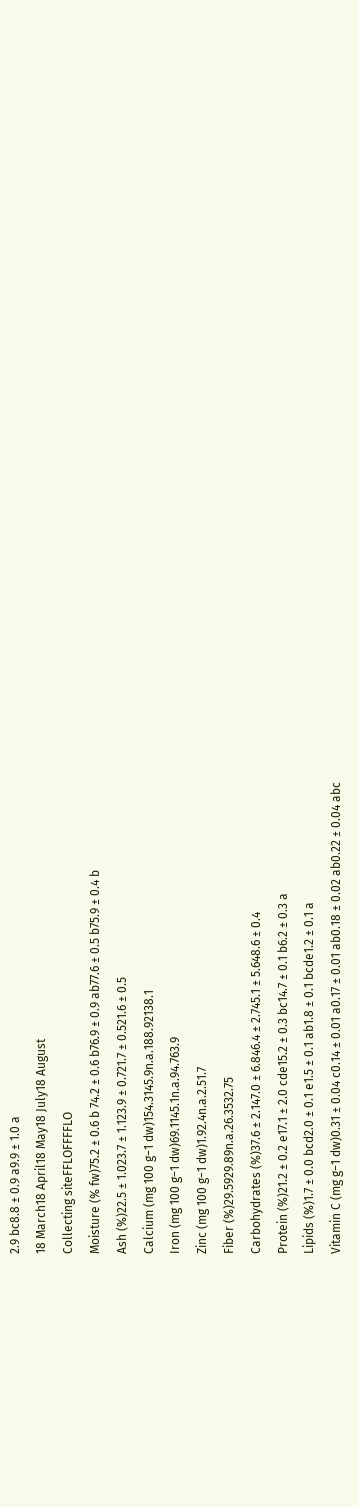2.9 bc8.8 ± 0.9 a9.9 ± 1.0 a
18 March18 April18 May18 July18 August
Collecting siteFFLOFFFFLO
Moisture (% fw)75.2 ± 0.6 b 74.2 ± 0.6 b76.9 ± 0.9 ab77.6 ± 0.5 b75.9 ± 0.4 b
Ash (%)22.5 ± 1.023.7 ± 1.123.9 ± 0.721.7 ± 0.521.6 ± 0.5
Calcium (mg 100 g−1 dw)154.3145.9n.a.188.92138.1
Iron (mg 100 g−1 dw)69.1145.1n.a.94.763.9
Zinc (mg 100 g−1 dw)1.92.4n.a.2.51.7
Fiber (%)29.5929.89n.a.26.3532.75
Carbohydrates (%)37.6 ± 2.147.0 ± 6.846.4 ± 2.745.1 ± 5.648.6 ± 0.4
Protein (%)21.2 ± 0.2 e17.1 ± 2.0 cde15.2 ± 0.3 bc14.7 ± 0.1 b6.2 ± 0.3 a
Lipids (%)1.7 ± 0.0 bcd2.0 ± 0.1 e1.5 ± 0.1 ab1.8 ± 0.1 bcde1.2 ± 0.1 a
Vitamin C (mg g−1 dw)0.31 ± 0.04 c0.14 ± 0.01 a0.17 ± 0.01 ab0.18 ± 0.02 ab0.22 ± 0.04 abc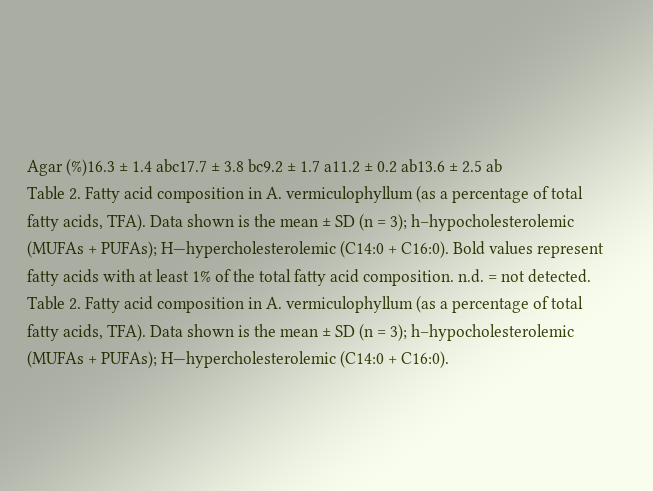Agar (%)16.3 ± 1.4 abc17.7 ± 3.8 bc9.2 ± 1.7 a11.2 ± 0.2 ab13.6 ± 2.5 ab
Table 2. Fatty acid composition in A. vermiculophyllum (as a percentage of total fatty acids, TFA). Data shown is the mean ± SD (n = 3); h–hypocholesterolemic (MUFAs + PUFAs); H—hypercholesterolemic (C14:0 + C16:0). Bold values represent fatty acids with at least 1% of the total fatty acid composition. n.d. = not detected.
Table 2. Fatty acid composition in A. vermiculophyllum (as a percentage of total fatty acids, TFA). Data shown is the mean ± SD (n = 3); h–hypocholesterolemic (MUFAs + PUFAs); H—hypercholesterolemic (C14:0 + C16:0).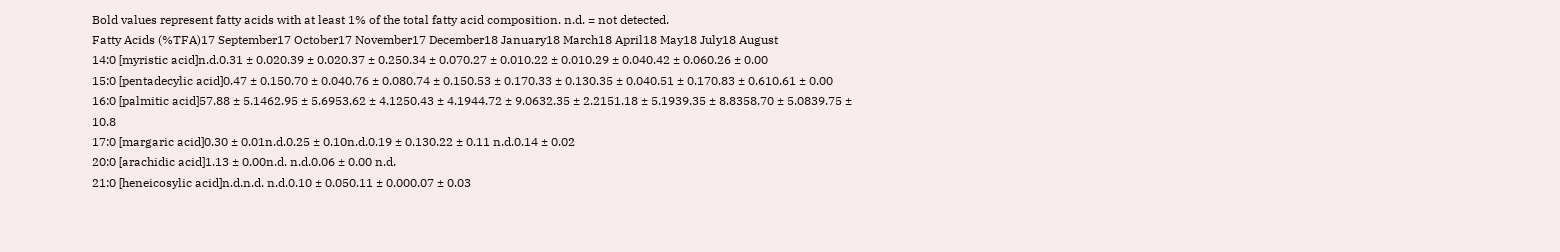Bold values represent fatty acids with at least 1% of the total fatty acid composition. n.d. = not detected.
Fatty Acids (%TFA)17 September17 October17 November17 December18 January18 March18 April18 May18 July18 August
14:0 [myristic acid]n.d.0.31 ± 0.020.39 ± 0.020.37 ± 0.250.34 ± 0.070.27 ± 0.010.22 ± 0.010.29 ± 0.040.42 ± 0.060.26 ± 0.00
15:0 [pentadecylic acid]0.47 ± 0.150.70 ± 0.040.76 ± 0.080.74 ± 0.150.53 ± 0.170.33 ± 0.130.35 ± 0.040.51 ± 0.170.83 ± 0.610.61 ± 0.00
16:0 [palmitic acid]57.88 ± 5.1462.95 ± 5.6953.62 ± 4.1250.43 ± 4.1944.72 ± 9.0632.35 ± 2.2151.18 ± 5.1939.35 ± 8.8358.70 ± 5.0839.75 ± 10.8
17:0 [margaric acid]0.30 ± 0.01n.d.0.25 ± 0.10n.d.0.19 ± 0.130.22 ± 0.11 n.d.0.14 ± 0.02
20:0 [arachidic acid]1.13 ± 0.00n.d. n.d.0.06 ± 0.00 n.d.
21:0 [heneicosylic acid]n.d.n.d. n.d.0.10 ± 0.050.11 ± 0.000.07 ± 0.03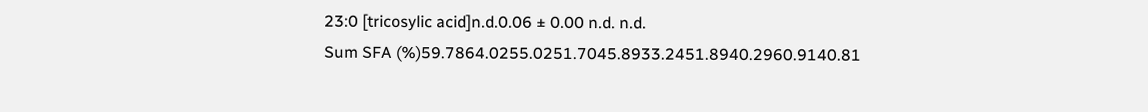23:0 [tricosylic acid]n.d.0.06 ± 0.00 n.d. n.d.
Sum SFA (%)59.7864.0255.0251.7045.8933.2451.8940.2960.9140.81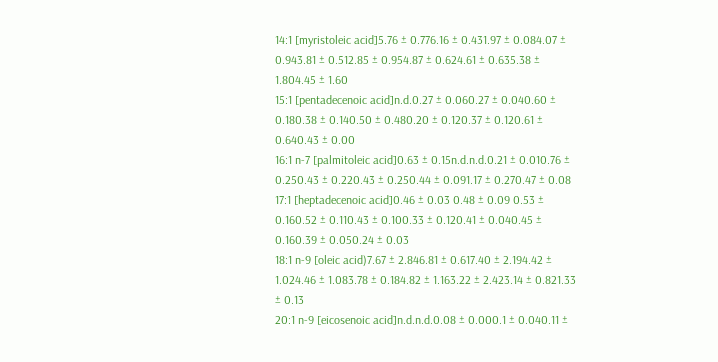14:1 [myristoleic acid]5.76 ± 0.776.16 ± 0.431.97 ± 0.084.07 ± 0.943.81 ± 0.512.85 ± 0.954.87 ± 0.624.61 ± 0.635.38 ± 1.804.45 ± 1.60
15:1 [pentadecenoic acid]n.d.0.27 ± 0.060.27 ± 0.040.60 ± 0.180.38 ± 0.140.50 ± 0.480.20 ± 0.120.37 ± 0.120.61 ± 0.640.43 ± 0.00
16:1 n-7 [palmitoleic acid]0.63 ± 0.15n.d.n.d.0.21 ± 0.010.76 ± 0.250.43 ± 0.220.43 ± 0.250.44 ± 0.091.17 ± 0.270.47 ± 0.08
17:1 [heptadecenoic acid]0.46 ± 0.03 0.48 ± 0.09 0.53 ± 0.160.52 ± 0.110.43 ± 0.100.33 ± 0.120.41 ± 0.040.45 ± 0.160.39 ± 0.050.24 ± 0.03
18:1 n-9 [oleic acid)7.67 ± 2.846.81 ± 0.617.40 ± 2.194.42 ± 1.024.46 ± 1.083.78 ± 0.184.82 ± 1.163.22 ± 2.423.14 ± 0.821.33 ± 0.13
20:1 n-9 [eicosenoic acid]n.d.n.d.0.08 ± 0.000.1 ± 0.040.11 ±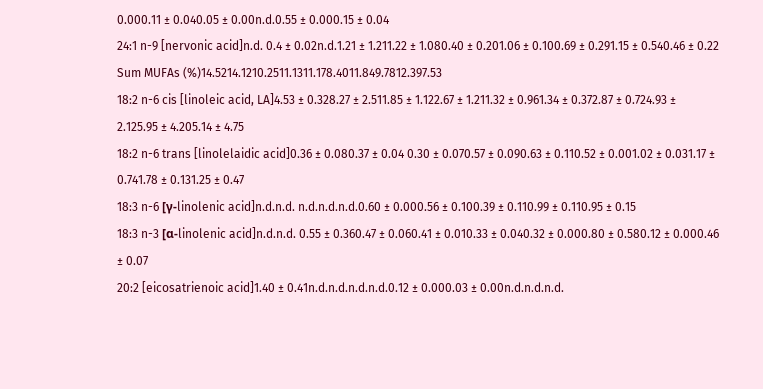0.000.11 ± 0.040.05 ± 0.00n.d.0.55 ± 0.000.15 ± 0.04
24:1 n-9 [nervonic acid]n.d. 0.4 ± 0.02n.d.1.21 ± 1.211.22 ± 1.080.40 ± 0.201.06 ± 0.100.69 ± 0.291.15 ± 0.540.46 ± 0.22
Sum MUFAs (%)14.5214.1210.2511.1311.178.4011.849.7812.397.53
18:2 n-6 cis [linoleic acid, LA]4.53 ± 0.328.27 ± 2.511.85 ± 1.122.67 ± 1.211.32 ± 0.961.34 ± 0.372.87 ± 0.724.93 ± 2.125.95 ± 4.205.14 ± 4.75
18:2 n-6 trans [linolelaidic acid]0.36 ± 0.080.37 ± 0.04 0.30 ± 0.070.57 ± 0.090.63 ± 0.110.52 ± 0.001.02 ± 0.031.17 ± 0.741.78 ± 0.131.25 ± 0.47
18:3 n-6 [γ-linolenic acid]n.d.n.d. n.d.n.d.n.d.0.60 ± 0.000.56 ± 0.100.39 ± 0.110.99 ± 0.110.95 ± 0.15
18:3 n-3 [α-linolenic acid]n.d.n.d. 0.55 ± 0.360.47 ± 0.060.41 ± 0.010.33 ± 0.040.32 ± 0.000.80 ± 0.580.12 ± 0.000.46 ± 0.07
20:2 [eicosatrienoic acid]1.40 ± 0.41n.d.n.d.n.d.n.d.0.12 ± 0.000.03 ± 0.00n.d.n.d.n.d.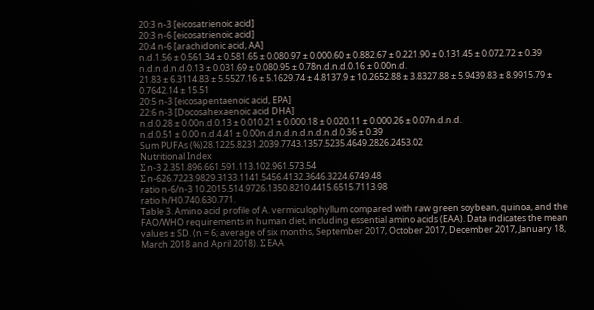20:3 n-3 [eicosatrienoic acid]
20:3 n-6 [eicosatrienoic acid]
20:4 n-6 [arachidonic acid, AA]
n.d.1.56 ± 0.561.34 ± 0.581.65 ± 0.080.97 ± 0.000.60 ± 0.882.67 ± 0.221.90 ± 0.131.45 ± 0.072.72 ± 0.39
n.d.n.d.n.d.0.13 ± 0.031.69 ± 0.080.95 ± 0.78n.d.n.d.0.16 ± 0.00n.d.
21.83 ± 6.3114.83 ± 5.5527.16 ± 5.1629.74 ± 4.8137.9 ± 10.2652.88 ± 3.8327.88 ± 5.9439.83 ± 8.9915.79 ± 0.7642.14 ± 15.51
20:5 n-3 [eicosapentaenoic acid, EPA]
22:6 n-3 [Docosahexaenoic acid DHA]
n.d.0.28 ± 0.00n.d.0.13 ± 0.010.21 ± 0.000.18 ± 0.020.11 ± 0.000.26 ± 0.07n.d.n.d.
n.d.0.51 ± 0.00 n.d.4.41 ± 0.00n.d.n.d.n.d.n.d.n.d.0.36 ± 0.39
Sum PUFAs (%)28.1225.8231.2039.7743.1357.5235.4649.2826.2453.02
Nutritional Index
Σ n-3 2.351.896.661.591.113.102.961.573.54
Σ n-626.7223.9829.3133.1141.5456.4132.3646.3224.6749.48
ratio n-6/n-3 10.2015.514.9726.1350.8210.4415.6515.7113.98
ratio h/H0.740.630.771.
Table 3. Amino acid profile of A. vermiculophyllum compared with raw green soybean, quinoa, and the FAO/WHO requirements in human diet, including essential amino acids (EAA). Data indicates the mean values ± SD. (n = 6; average of six months, September 2017, October 2017, December 2017, January 18, March 2018 and April 2018). Σ EAA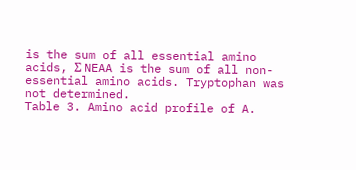is the sum of all essential amino acids, Σ NEAA is the sum of all non-essential amino acids. Tryptophan was not determined.
Table 3. Amino acid profile of A.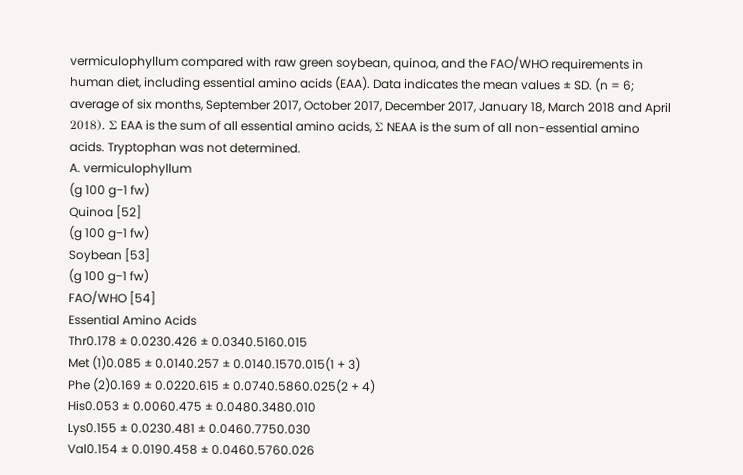vermiculophyllum compared with raw green soybean, quinoa, and the FAO/WHO requirements in human diet, including essential amino acids (EAA). Data indicates the mean values ± SD. (n = 6; average of six months, September 2017, October 2017, December 2017, January 18, March 2018 and April 2018). Σ EAA is the sum of all essential amino acids, Σ NEAA is the sum of all non-essential amino acids. Tryptophan was not determined.
A. vermiculophyllum
(g 100 g−1 fw)
Quinoa [52]
(g 100 g−1 fw)
Soybean [53]
(g 100 g−1 fw)
FAO/WHO [54]
Essential Amino Acids
Thr0.178 ± 0.0230.426 ± 0.0340.5160.015
Met (1)0.085 ± 0.0140.257 ± 0.0140.1570.015(1 + 3)
Phe (2)0.169 ± 0.0220.615 ± 0.0740.5860.025(2 + 4)
His0.053 ± 0.0060.475 ± 0.0480.3480.010
Lys0.155 ± 0.0230.481 ± 0.0460.7750.030
Val0.154 ± 0.0190.458 ± 0.0460.5760.026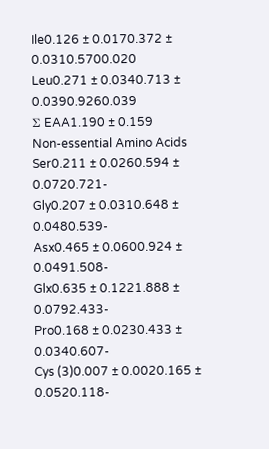Ile0.126 ± 0.0170.372 ± 0.0310.5700.020
Leu0.271 ± 0.0340.713 ± 0.0390.9260.039
Σ EAA1.190 ± 0.159
Non-essential Amino Acids
Ser0.211 ± 0.0260.594 ± 0.0720.721-
Gly0.207 ± 0.0310.648 ± 0.0480.539-
Asx0.465 ± 0.0600.924 ± 0.0491.508-
Glx0.635 ± 0.1221.888 ± 0.0792.433-
Pro0.168 ± 0.0230.433 ± 0.0340.607-
Cys (3)0.007 ± 0.0020.165 ± 0.0520.118-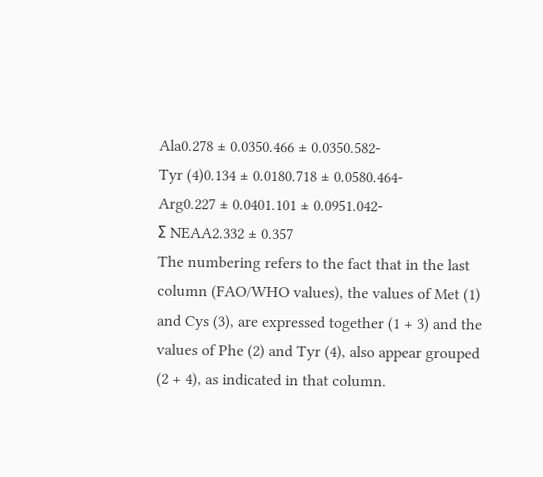Ala0.278 ± 0.0350.466 ± 0.0350.582-
Tyr (4)0.134 ± 0.0180.718 ± 0.0580.464-
Arg0.227 ± 0.0401.101 ± 0.0951.042-
Σ NEAA2.332 ± 0.357
The numbering refers to the fact that in the last column (FAO/WHO values), the values of Met (1) and Cys (3), are expressed together (1 + 3) and the values of Phe (2) and Tyr (4), also appear grouped (2 + 4), as indicated in that column.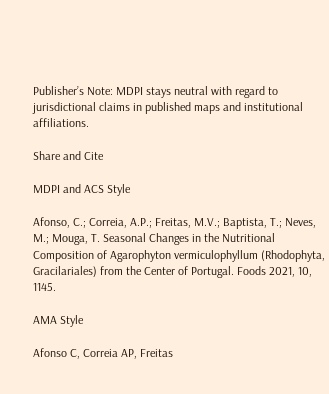Publisher’s Note: MDPI stays neutral with regard to jurisdictional claims in published maps and institutional affiliations.

Share and Cite

MDPI and ACS Style

Afonso, C.; Correia, A.P.; Freitas, M.V.; Baptista, T.; Neves, M.; Mouga, T. Seasonal Changes in the Nutritional Composition of Agarophyton vermiculophyllum (Rhodophyta, Gracilariales) from the Center of Portugal. Foods 2021, 10, 1145.

AMA Style

Afonso C, Correia AP, Freitas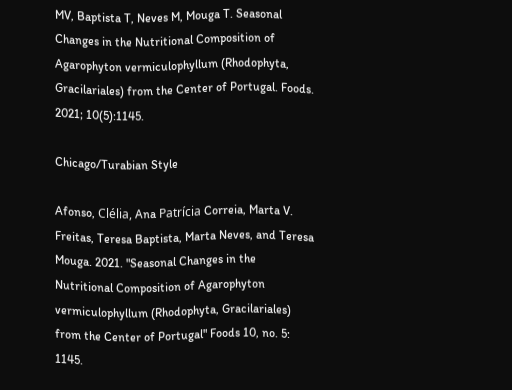MV, Baptista T, Neves M, Mouga T. Seasonal Changes in the Nutritional Composition of Agarophyton vermiculophyllum (Rhodophyta, Gracilariales) from the Center of Portugal. Foods. 2021; 10(5):1145.

Chicago/Turabian Style

Afonso, Clélia, Ana Patrícia Correia, Marta V. Freitas, Teresa Baptista, Marta Neves, and Teresa Mouga. 2021. "Seasonal Changes in the Nutritional Composition of Agarophyton vermiculophyllum (Rhodophyta, Gracilariales) from the Center of Portugal" Foods 10, no. 5: 1145.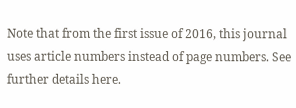Note that from the first issue of 2016, this journal uses article numbers instead of page numbers. See further details here.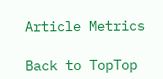Article Metrics

Back to TopTop